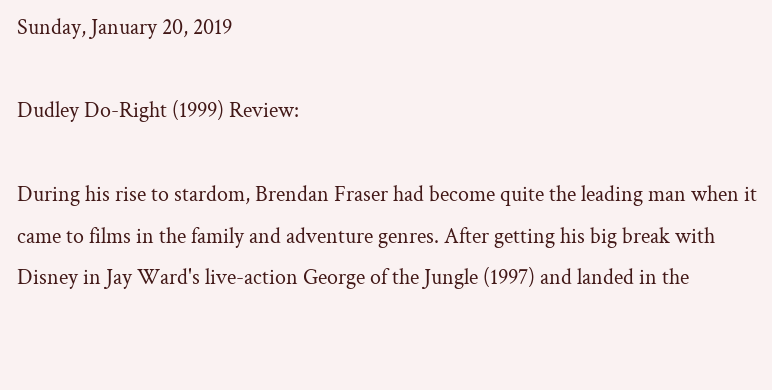Sunday, January 20, 2019

Dudley Do-Right (1999) Review:

During his rise to stardom, Brendan Fraser had become quite the leading man when it came to films in the family and adventure genres. After getting his big break with Disney in Jay Ward's live-action George of the Jungle (1997) and landed in the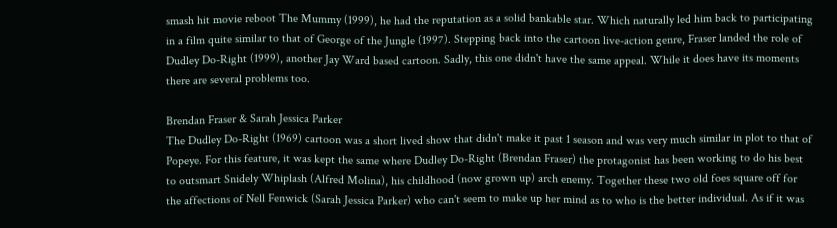smash hit movie reboot The Mummy (1999), he had the reputation as a solid bankable star. Which naturally led him back to participating in a film quite similar to that of George of the Jungle (1997). Stepping back into the cartoon live-action genre, Fraser landed the role of Dudley Do-Right (1999), another Jay Ward based cartoon. Sadly, this one didn't have the same appeal. While it does have its moments there are several problems too.

Brendan Fraser & Sarah Jessica Parker
The Dudley Do-Right (1969) cartoon was a short lived show that didn't make it past 1 season and was very much similar in plot to that of Popeye. For this feature, it was kept the same where Dudley Do-Right (Brendan Fraser) the protagonist has been working to do his best to outsmart Snidely Whiplash (Alfred Molina), his childhood (now grown up) arch enemy. Together these two old foes square off for the affections of Nell Fenwick (Sarah Jessica Parker) who can't seem to make up her mind as to who is the better individual. As if it was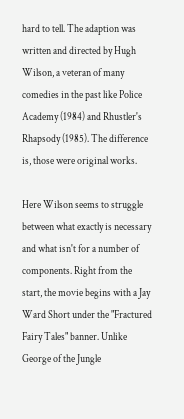hard to tell. The adaption was written and directed by Hugh Wilson, a veteran of many comedies in the past like Police Academy (1984) and Rhustler's Rhapsody (1985). The difference is, those were original works.

Here Wilson seems to struggle between what exactly is necessary and what isn't for a number of components. Right from the start, the movie begins with a Jay Ward Short under the "Fractured Fairy Tales" banner. Unlike George of the Jungle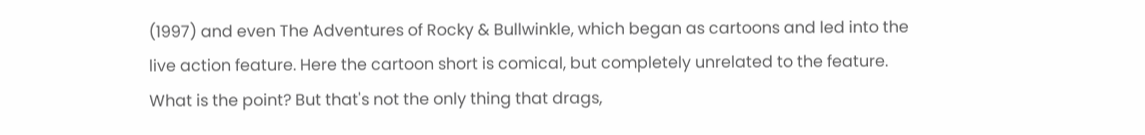(1997) and even The Adventures of Rocky & Bullwinkle, which began as cartoons and led into the live action feature. Here the cartoon short is comical, but completely unrelated to the feature. What is the point? But that's not the only thing that drags,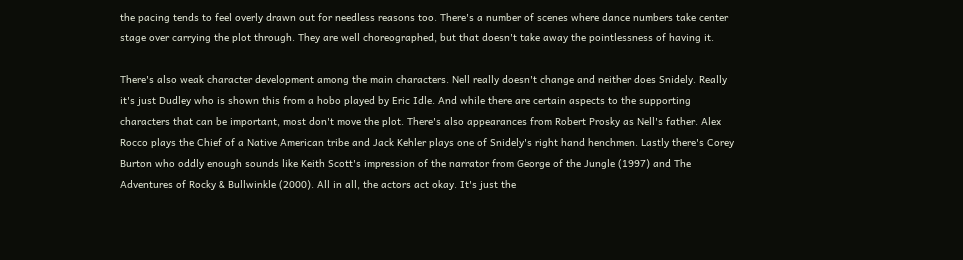the pacing tends to feel overly drawn out for needless reasons too. There's a number of scenes where dance numbers take center stage over carrying the plot through. They are well choreographed, but that doesn't take away the pointlessness of having it.

There's also weak character development among the main characters. Nell really doesn't change and neither does Snidely. Really it's just Dudley who is shown this from a hobo played by Eric Idle. And while there are certain aspects to the supporting characters that can be important, most don't move the plot. There's also appearances from Robert Prosky as Nell's father. Alex Rocco plays the Chief of a Native American tribe and Jack Kehler plays one of Snidely's right hand henchmen. Lastly there's Corey Burton who oddly enough sounds like Keith Scott's impression of the narrator from George of the Jungle (1997) and The Adventures of Rocky & Bullwinkle (2000). All in all, the actors act okay. It's just the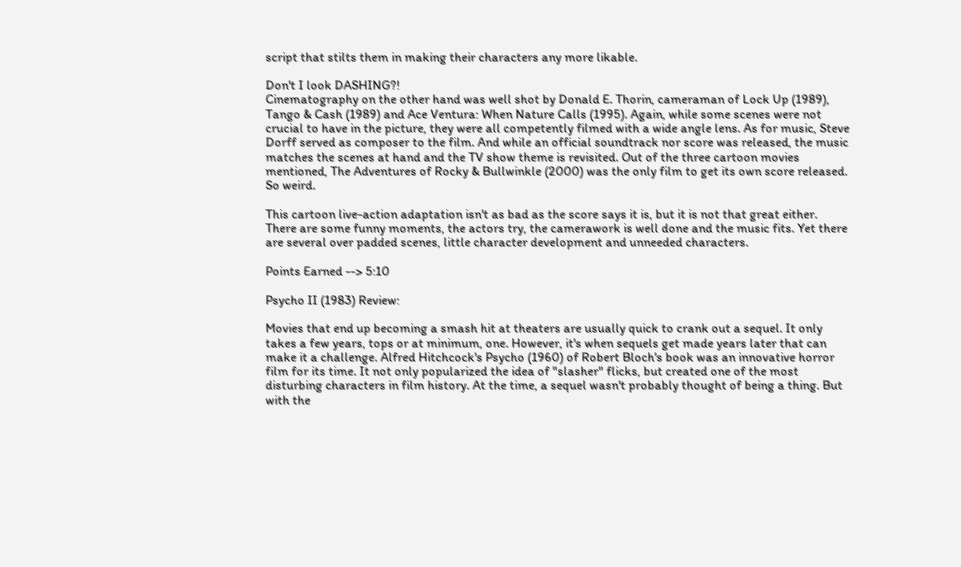script that stilts them in making their characters any more likable.

Don't I look DASHING?!
Cinematography on the other hand was well shot by Donald E. Thorin, cameraman of Lock Up (1989), Tango & Cash (1989) and Ace Ventura: When Nature Calls (1995). Again, while some scenes were not crucial to have in the picture, they were all competently filmed with a wide angle lens. As for music, Steve Dorff served as composer to the film. And while an official soundtrack nor score was released, the music matches the scenes at hand and the TV show theme is revisited. Out of the three cartoon movies mentioned, The Adventures of Rocky & Bullwinkle (2000) was the only film to get its own score released. So weird.

This cartoon live-action adaptation isn't as bad as the score says it is, but it is not that great either. There are some funny moments, the actors try, the camerawork is well done and the music fits. Yet there are several over padded scenes, little character development and unneeded characters.

Points Earned --> 5:10

Psycho II (1983) Review:

Movies that end up becoming a smash hit at theaters are usually quick to crank out a sequel. It only takes a few years, tops or at minimum, one. However, it's when sequels get made years later that can make it a challenge. Alfred Hitchcock's Psycho (1960) of Robert Bloch's book was an innovative horror film for its time. It not only popularized the idea of "slasher" flicks, but created one of the most disturbing characters in film history. At the time, a sequel wasn't probably thought of being a thing. But with the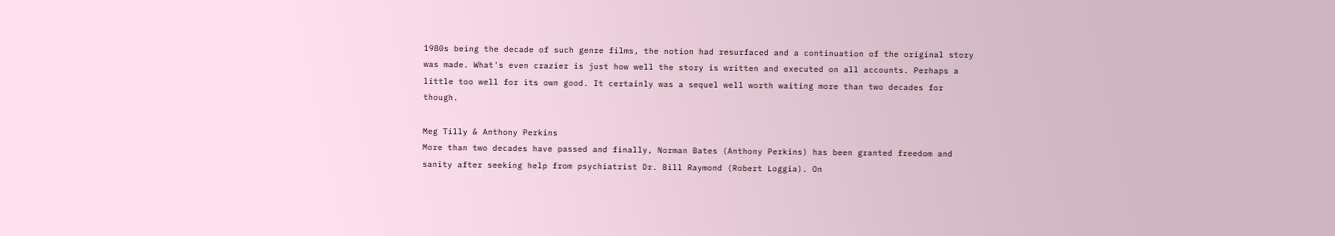1980s being the decade of such genre films, the notion had resurfaced and a continuation of the original story was made. What's even crazier is just how well the story is written and executed on all accounts. Perhaps a little too well for its own good. It certainly was a sequel well worth waiting more than two decades for though.

Meg Tilly & Anthony Perkins
More than two decades have passed and finally, Norman Bates (Anthony Perkins) has been granted freedom and sanity after seeking help from psychiatrist Dr. Bill Raymond (Robert Loggia). On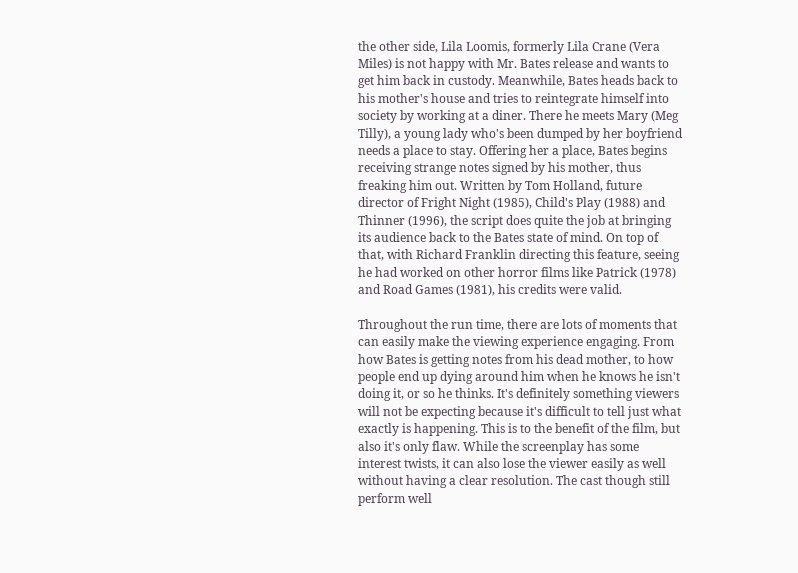the other side, Lila Loomis, formerly Lila Crane (Vera Miles) is not happy with Mr. Bates release and wants to get him back in custody. Meanwhile, Bates heads back to his mother's house and tries to reintegrate himself into society by working at a diner. There he meets Mary (Meg Tilly), a young lady who's been dumped by her boyfriend needs a place to stay. Offering her a place, Bates begins receiving strange notes signed by his mother, thus freaking him out. Written by Tom Holland, future director of Fright Night (1985), Child's Play (1988) and Thinner (1996), the script does quite the job at bringing its audience back to the Bates state of mind. On top of that, with Richard Franklin directing this feature, seeing he had worked on other horror films like Patrick (1978) and Road Games (1981), his credits were valid.

Throughout the run time, there are lots of moments that can easily make the viewing experience engaging. From how Bates is getting notes from his dead mother, to how people end up dying around him when he knows he isn't doing it, or so he thinks. It's definitely something viewers will not be expecting because it's difficult to tell just what exactly is happening. This is to the benefit of the film, but also it's only flaw. While the screenplay has some interest twists, it can also lose the viewer easily as well without having a clear resolution. The cast though still perform well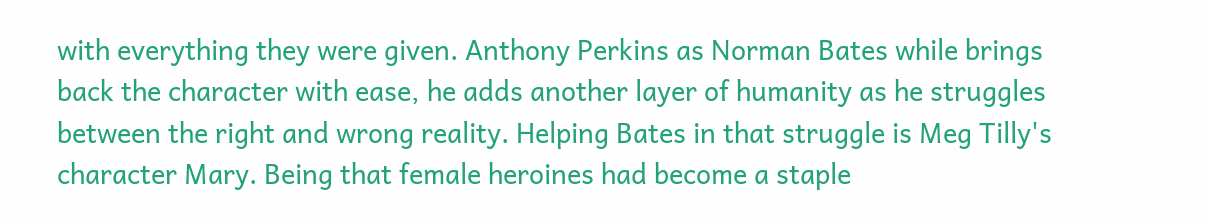with everything they were given. Anthony Perkins as Norman Bates while brings back the character with ease, he adds another layer of humanity as he struggles between the right and wrong reality. Helping Bates in that struggle is Meg Tilly's character Mary. Being that female heroines had become a staple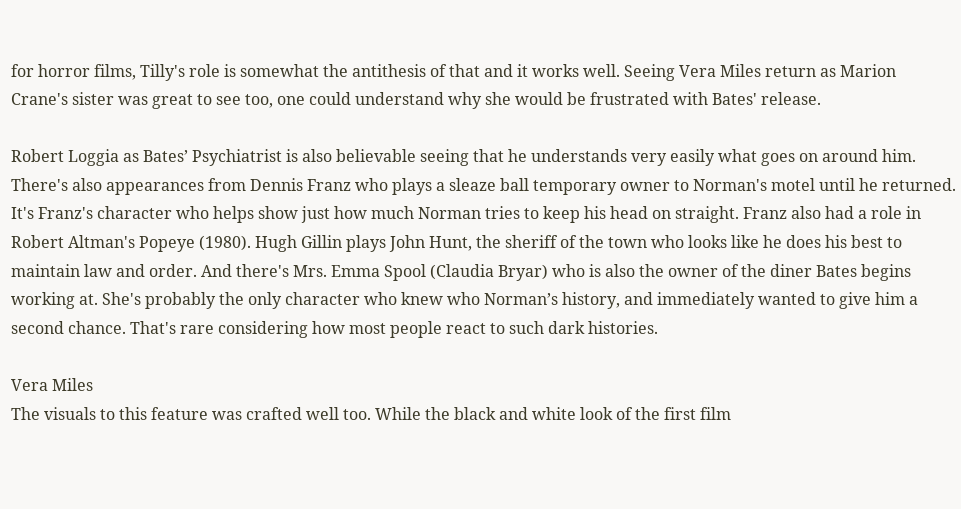for horror films, Tilly's role is somewhat the antithesis of that and it works well. Seeing Vera Miles return as Marion Crane's sister was great to see too, one could understand why she would be frustrated with Bates' release.

Robert Loggia as Bates’ Psychiatrist is also believable seeing that he understands very easily what goes on around him. There's also appearances from Dennis Franz who plays a sleaze ball temporary owner to Norman's motel until he returned. It's Franz's character who helps show just how much Norman tries to keep his head on straight. Franz also had a role in Robert Altman's Popeye (1980). Hugh Gillin plays John Hunt, the sheriff of the town who looks like he does his best to maintain law and order. And there's Mrs. Emma Spool (Claudia Bryar) who is also the owner of the diner Bates begins working at. She's probably the only character who knew who Norman’s history, and immediately wanted to give him a second chance. That's rare considering how most people react to such dark histories.

Vera Miles
The visuals to this feature was crafted well too. While the black and white look of the first film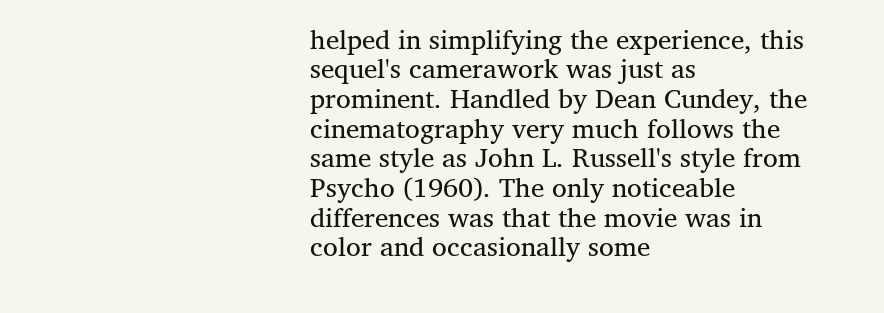helped in simplifying the experience, this sequel's camerawork was just as prominent. Handled by Dean Cundey, the cinematography very much follows the same style as John L. Russell's style from Psycho (1960). The only noticeable differences was that the movie was in color and occasionally some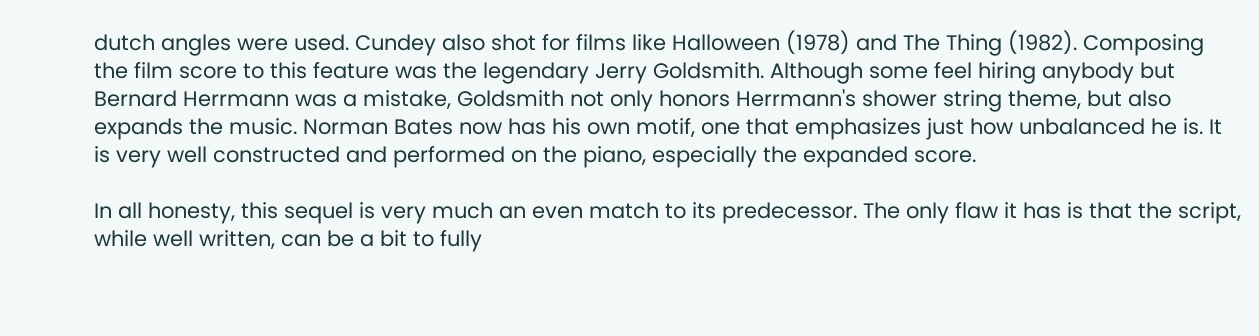dutch angles were used. Cundey also shot for films like Halloween (1978) and The Thing (1982). Composing the film score to this feature was the legendary Jerry Goldsmith. Although some feel hiring anybody but Bernard Herrmann was a mistake, Goldsmith not only honors Herrmann's shower string theme, but also expands the music. Norman Bates now has his own motif, one that emphasizes just how unbalanced he is. It is very well constructed and performed on the piano, especially the expanded score.

In all honesty, this sequel is very much an even match to its predecessor. The only flaw it has is that the script, while well written, can be a bit to fully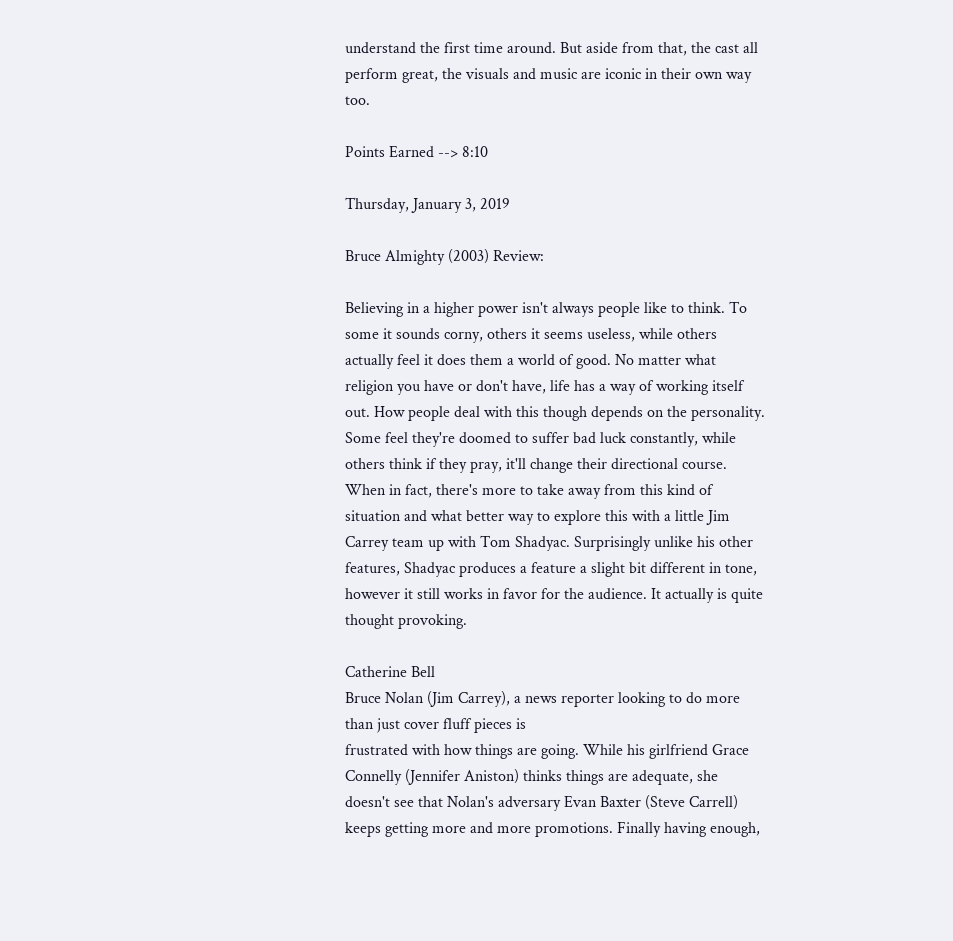understand the first time around. But aside from that, the cast all perform great, the visuals and music are iconic in their own way too.

Points Earned --> 8:10

Thursday, January 3, 2019

Bruce Almighty (2003) Review:

Believing in a higher power isn't always people like to think. To some it sounds corny, others it seems useless, while others actually feel it does them a world of good. No matter what religion you have or don't have, life has a way of working itself out. How people deal with this though depends on the personality. Some feel they're doomed to suffer bad luck constantly, while others think if they pray, it'll change their directional course. When in fact, there's more to take away from this kind of situation and what better way to explore this with a little Jim Carrey team up with Tom Shadyac. Surprisingly unlike his other features, Shadyac produces a feature a slight bit different in tone, however it still works in favor for the audience. It actually is quite thought provoking.

Catherine Bell
Bruce Nolan (Jim Carrey), a news reporter looking to do more than just cover fluff pieces is
frustrated with how things are going. While his girlfriend Grace Connelly (Jennifer Aniston) thinks things are adequate, she doesn't see that Nolan's adversary Evan Baxter (Steve Carrell) keeps getting more and more promotions. Finally having enough,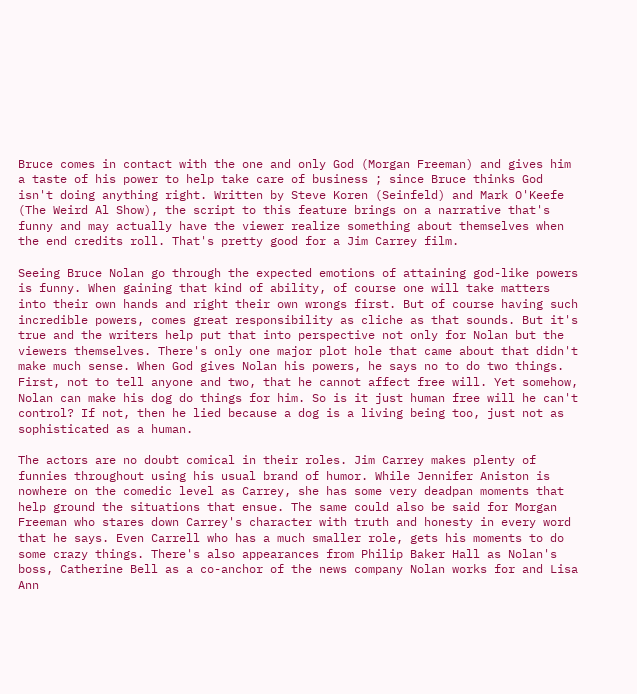Bruce comes in contact with the one and only God (Morgan Freeman) and gives him a taste of his power to help take care of business ; since Bruce thinks God isn't doing anything right. Written by Steve Koren (Seinfeld) and Mark O'Keefe (The Weird Al Show), the script to this feature brings on a narrative that's funny and may actually have the viewer realize something about themselves when the end credits roll. That's pretty good for a Jim Carrey film.

Seeing Bruce Nolan go through the expected emotions of attaining god-like powers is funny. When gaining that kind of ability, of course one will take matters into their own hands and right their own wrongs first. But of course having such incredible powers, comes great responsibility as cliche as that sounds. But it's true and the writers help put that into perspective not only for Nolan but the viewers themselves. There's only one major plot hole that came about that didn't make much sense. When God gives Nolan his powers, he says no to do two things. First, not to tell anyone and two, that he cannot affect free will. Yet somehow, Nolan can make his dog do things for him. So is it just human free will he can't control? If not, then he lied because a dog is a living being too, just not as sophisticated as a human.

The actors are no doubt comical in their roles. Jim Carrey makes plenty of funnies throughout using his usual brand of humor. While Jennifer Aniston is nowhere on the comedic level as Carrey, she has some very deadpan moments that help ground the situations that ensue. The same could also be said for Morgan Freeman who stares down Carrey's character with truth and honesty in every word that he says. Even Carrell who has a much smaller role, gets his moments to do some crazy things. There's also appearances from Philip Baker Hall as Nolan's boss, Catherine Bell as a co-anchor of the news company Nolan works for and Lisa Ann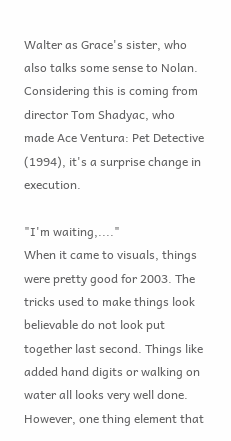Walter as Grace's sister, who also talks some sense to Nolan. Considering this is coming from director Tom Shadyac, who made Ace Ventura: Pet Detective (1994), it's a surprise change in execution.

"I'm waiting,...."
When it came to visuals, things were pretty good for 2003. The tricks used to make things look believable do not look put together last second. Things like added hand digits or walking on water all looks very well done. However, one thing element that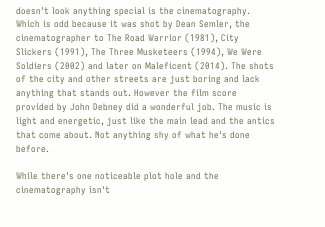doesn't look anything special is the cinematography. Which is odd because it was shot by Dean Semler, the cinematographer to The Road Warrior (1981), City Slickers (1991), The Three Musketeers (1994), We Were Soldiers (2002) and later on Maleficent (2014). The shots of the city and other streets are just boring and lack anything that stands out. However the film score provided by John Debney did a wonderful job. The music is light and energetic, just like the main lead and the antics that come about. Not anything shy of what he's done before.

While there's one noticeable plot hole and the cinematography isn't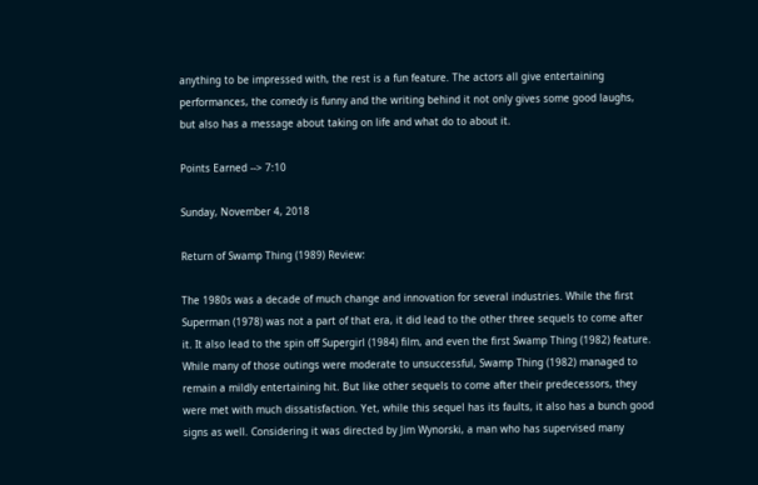anything to be impressed with, the rest is a fun feature. The actors all give entertaining performances, the comedy is funny and the writing behind it not only gives some good laughs, but also has a message about taking on life and what do to about it.

Points Earned --> 7:10

Sunday, November 4, 2018

Return of Swamp Thing (1989) Review:

The 1980s was a decade of much change and innovation for several industries. While the first Superman (1978) was not a part of that era, it did lead to the other three sequels to come after it. It also lead to the spin off Supergirl (1984) film, and even the first Swamp Thing (1982) feature. While many of those outings were moderate to unsuccessful, Swamp Thing (1982) managed to remain a mildly entertaining hit. But like other sequels to come after their predecessors, they were met with much dissatisfaction. Yet, while this sequel has its faults, it also has a bunch good signs as well. Considering it was directed by Jim Wynorski, a man who has supervised many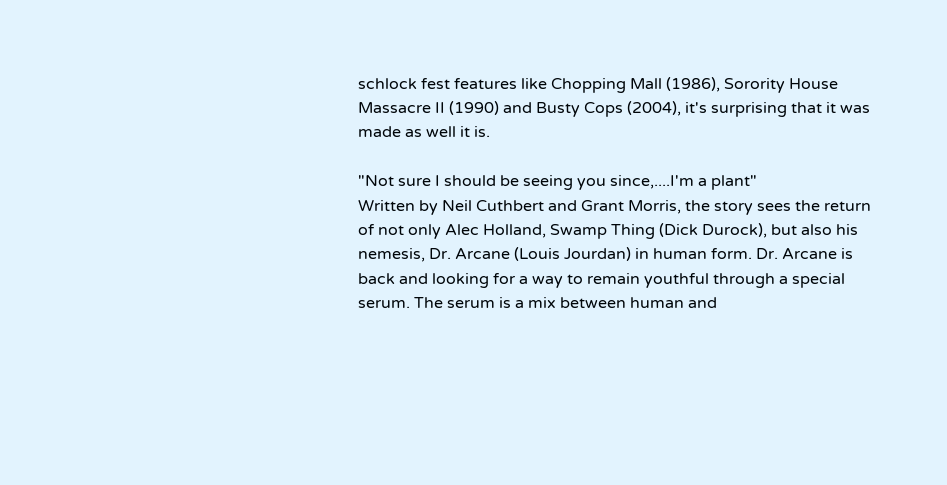schlock fest features like Chopping Mall (1986), Sorority House Massacre II (1990) and Busty Cops (2004), it's surprising that it was made as well it is.

"Not sure I should be seeing you since,....I'm a plant"
Written by Neil Cuthbert and Grant Morris, the story sees the return of not only Alec Holland, Swamp Thing (Dick Durock), but also his nemesis, Dr. Arcane (Louis Jourdan) in human form. Dr. Arcane is back and looking for a way to remain youthful through a special serum. The serum is a mix between human and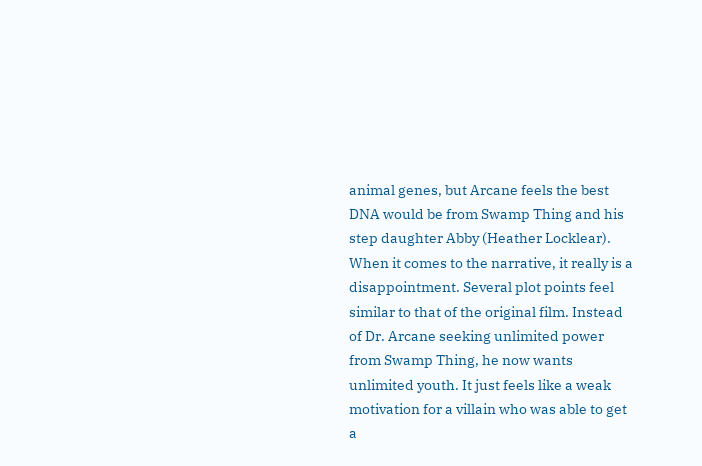animal genes, but Arcane feels the best DNA would be from Swamp Thing and his step daughter Abby (Heather Locklear). When it comes to the narrative, it really is a disappointment. Several plot points feel similar to that of the original film. Instead of Dr. Arcane seeking unlimited power from Swamp Thing, he now wants unlimited youth. It just feels like a weak motivation for a villain who was able to get a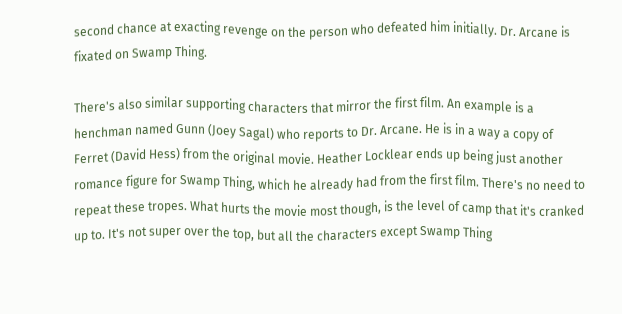second chance at exacting revenge on the person who defeated him initially. Dr. Arcane is fixated on Swamp Thing.

There's also similar supporting characters that mirror the first film. An example is a henchman named Gunn (Joey Sagal) who reports to Dr. Arcane. He is in a way a copy of Ferret (David Hess) from the original movie. Heather Locklear ends up being just another romance figure for Swamp Thing, which he already had from the first film. There's no need to repeat these tropes. What hurts the movie most though, is the level of camp that it's cranked up to. It's not super over the top, but all the characters except Swamp Thing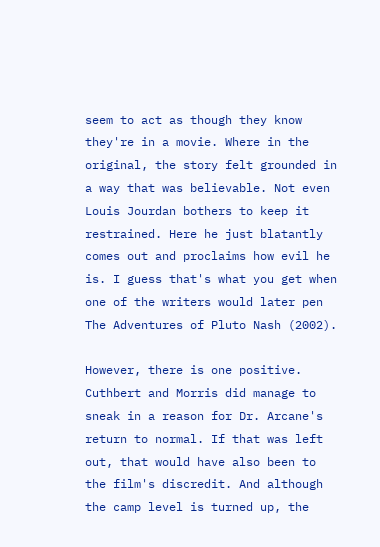seem to act as though they know they're in a movie. Where in the original, the story felt grounded in a way that was believable. Not even Louis Jourdan bothers to keep it restrained. Here he just blatantly comes out and proclaims how evil he is. I guess that's what you get when one of the writers would later pen The Adventures of Pluto Nash (2002).

However, there is one positive. Cuthbert and Morris did manage to sneak in a reason for Dr. Arcane's return to normal. If that was left out, that would have also been to the film's discredit. And although the camp level is turned up, the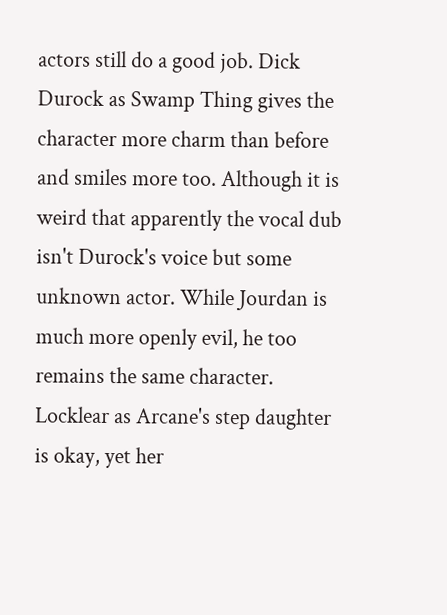actors still do a good job. Dick Durock as Swamp Thing gives the character more charm than before and smiles more too. Although it is weird that apparently the vocal dub isn't Durock's voice but some unknown actor. While Jourdan is much more openly evil, he too remains the same character. Locklear as Arcane's step daughter is okay, yet her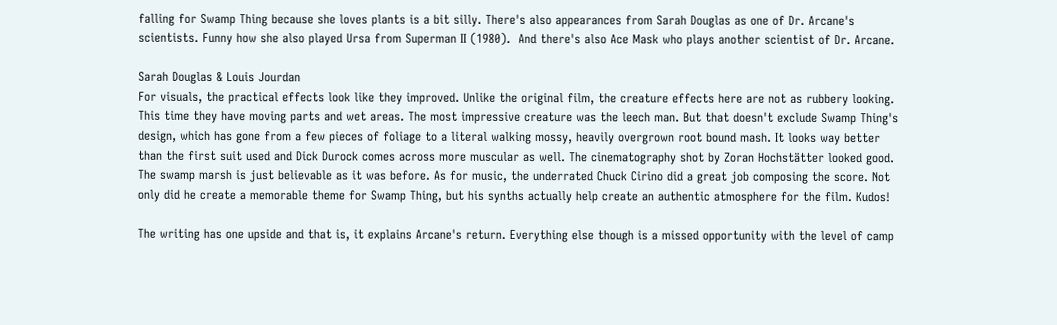falling for Swamp Thing because she loves plants is a bit silly. There's also appearances from Sarah Douglas as one of Dr. Arcane's scientists. Funny how she also played Ursa from Superman II (1980).  And there's also Ace Mask who plays another scientist of Dr. Arcane.

Sarah Douglas & Louis Jourdan
For visuals, the practical effects look like they improved. Unlike the original film, the creature effects here are not as rubbery looking. This time they have moving parts and wet areas. The most impressive creature was the leech man. But that doesn't exclude Swamp Thing's design, which has gone from a few pieces of foliage to a literal walking mossy, heavily overgrown root bound mash. It looks way better than the first suit used and Dick Durock comes across more muscular as well. The cinematography shot by Zoran Hochstätter looked good. The swamp marsh is just believable as it was before. As for music, the underrated Chuck Cirino did a great job composing the score. Not only did he create a memorable theme for Swamp Thing, but his synths actually help create an authentic atmosphere for the film. Kudos!

The writing has one upside and that is, it explains Arcane's return. Everything else though is a missed opportunity with the level of camp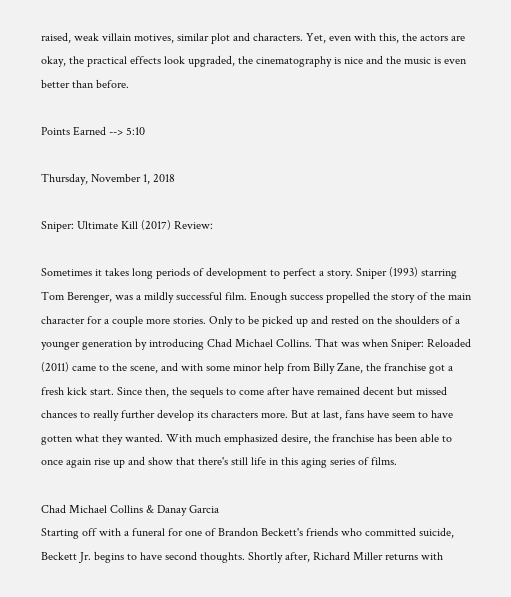raised, weak villain motives, similar plot and characters. Yet, even with this, the actors are okay, the practical effects look upgraded, the cinematography is nice and the music is even better than before.

Points Earned --> 5:10

Thursday, November 1, 2018

Sniper: Ultimate Kill (2017) Review:

Sometimes it takes long periods of development to perfect a story. Sniper (1993) starring Tom Berenger, was a mildly successful film. Enough success propelled the story of the main character for a couple more stories. Only to be picked up and rested on the shoulders of a younger generation by introducing Chad Michael Collins. That was when Sniper: Reloaded (2011) came to the scene, and with some minor help from Billy Zane, the franchise got a fresh kick start. Since then, the sequels to come after have remained decent but missed chances to really further develop its characters more. But at last, fans have seem to have gotten what they wanted. With much emphasized desire, the franchise has been able to once again rise up and show that there's still life in this aging series of films.

Chad Michael Collins & Danay Garcia
Starting off with a funeral for one of Brandon Beckett's friends who committed suicide, Beckett Jr. begins to have second thoughts. Shortly after, Richard Miller returns with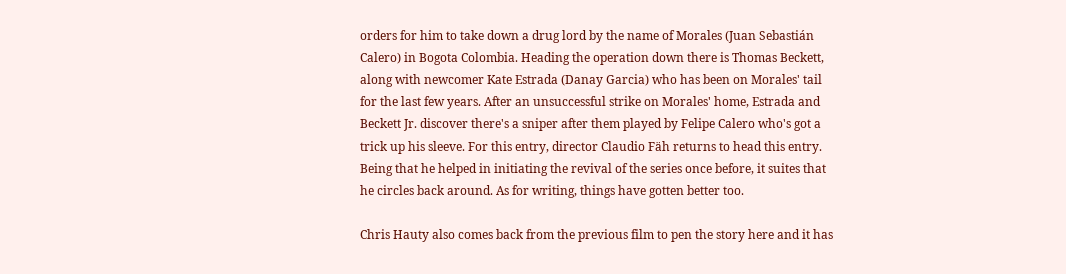orders for him to take down a drug lord by the name of Morales (Juan Sebastián Calero) in Bogota Colombia. Heading the operation down there is Thomas Beckett, along with newcomer Kate Estrada (Danay Garcia) who has been on Morales' tail for the last few years. After an unsuccessful strike on Morales' home, Estrada and Beckett Jr. discover there's a sniper after them played by Felipe Calero who's got a trick up his sleeve. For this entry, director Claudio Fäh returns to head this entry. Being that he helped in initiating the revival of the series once before, it suites that he circles back around. As for writing, things have gotten better too.

Chris Hauty also comes back from the previous film to pen the story here and it has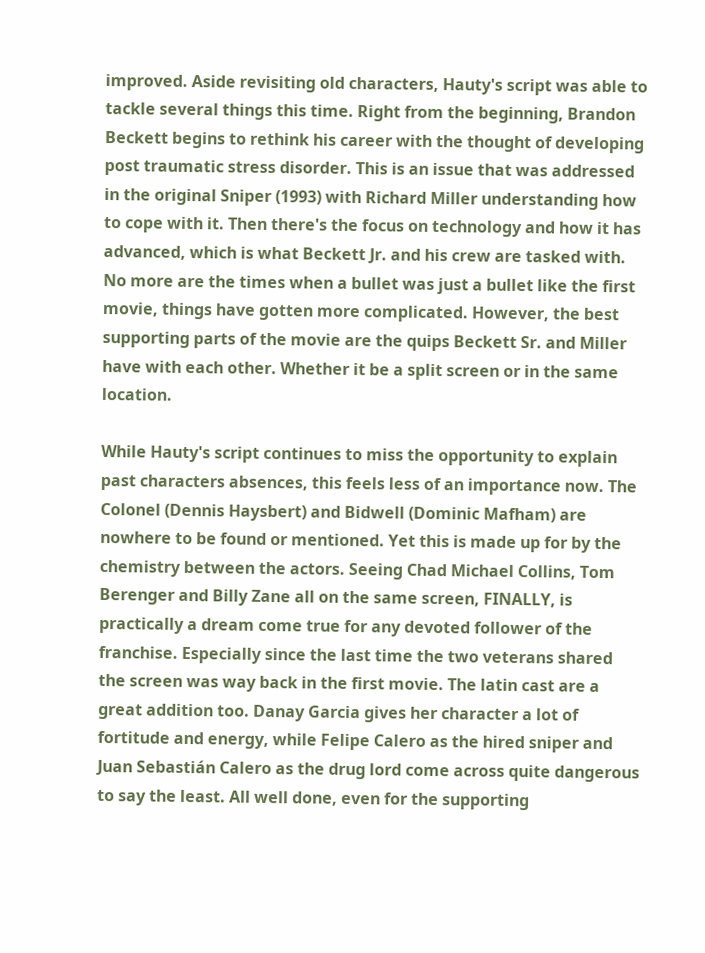improved. Aside revisiting old characters, Hauty's script was able to tackle several things this time. Right from the beginning, Brandon Beckett begins to rethink his career with the thought of developing post traumatic stress disorder. This is an issue that was addressed in the original Sniper (1993) with Richard Miller understanding how to cope with it. Then there's the focus on technology and how it has advanced, which is what Beckett Jr. and his crew are tasked with. No more are the times when a bullet was just a bullet like the first movie, things have gotten more complicated. However, the best supporting parts of the movie are the quips Beckett Sr. and Miller have with each other. Whether it be a split screen or in the same location.

While Hauty's script continues to miss the opportunity to explain past characters absences, this feels less of an importance now. The Colonel (Dennis Haysbert) and Bidwell (Dominic Mafham) are nowhere to be found or mentioned. Yet this is made up for by the chemistry between the actors. Seeing Chad Michael Collins, Tom Berenger and Billy Zane all on the same screen, FINALLY, is practically a dream come true for any devoted follower of the franchise. Especially since the last time the two veterans shared the screen was way back in the first movie. The latin cast are a great addition too. Danay Garcia gives her character a lot of fortitude and energy, while Felipe Calero as the hired sniper and Juan Sebastián Calero as the drug lord come across quite dangerous to say the least. All well done, even for the supporting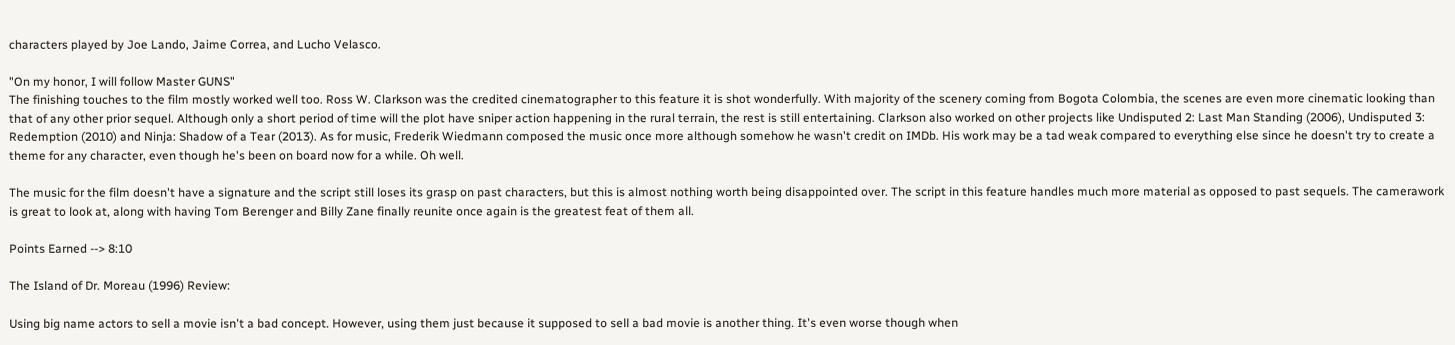characters played by Joe Lando, Jaime Correa, and Lucho Velasco.

"On my honor, I will follow Master GUNS"
The finishing touches to the film mostly worked well too. Ross W. Clarkson was the credited cinematographer to this feature it is shot wonderfully. With majority of the scenery coming from Bogota Colombia, the scenes are even more cinematic looking than that of any other prior sequel. Although only a short period of time will the plot have sniper action happening in the rural terrain, the rest is still entertaining. Clarkson also worked on other projects like Undisputed 2: Last Man Standing (2006), Undisputed 3: Redemption (2010) and Ninja: Shadow of a Tear (2013). As for music, Frederik Wiedmann composed the music once more although somehow he wasn't credit on IMDb. His work may be a tad weak compared to everything else since he doesn't try to create a theme for any character, even though he's been on board now for a while. Oh well.

The music for the film doesn't have a signature and the script still loses its grasp on past characters, but this is almost nothing worth being disappointed over. The script in this feature handles much more material as opposed to past sequels. The camerawork is great to look at, along with having Tom Berenger and Billy Zane finally reunite once again is the greatest feat of them all.

Points Earned --> 8:10

The Island of Dr. Moreau (1996) Review:

Using big name actors to sell a movie isn't a bad concept. However, using them just because it supposed to sell a bad movie is another thing. It's even worse though when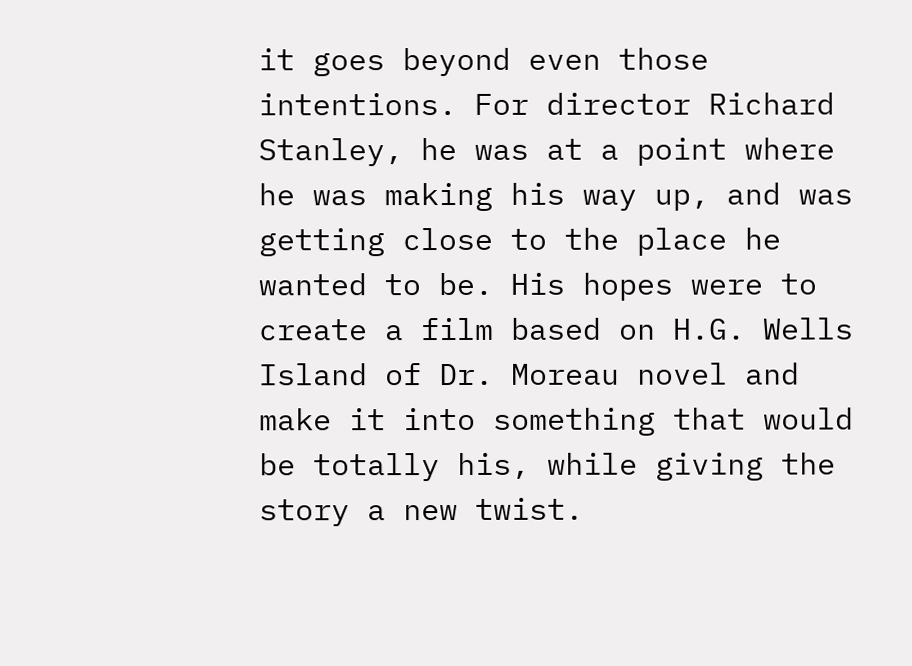it goes beyond even those intentions. For director Richard Stanley, he was at a point where he was making his way up, and was getting close to the place he wanted to be. His hopes were to create a film based on H.G. Wells Island of Dr. Moreau novel and make it into something that would be totally his, while giving the story a new twist.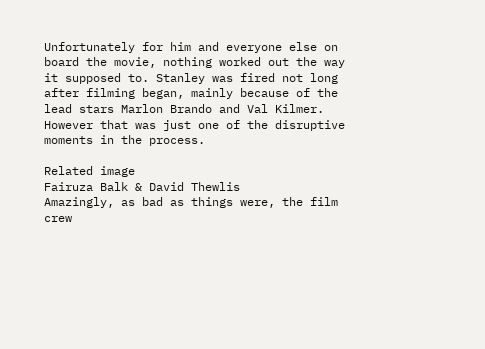Unfortunately for him and everyone else on board the movie, nothing worked out the way it supposed to. Stanley was fired not long after filming began, mainly because of the lead stars Marlon Brando and Val Kilmer. However that was just one of the disruptive moments in the process.

Related image
Fairuza Balk & David Thewlis
Amazingly, as bad as things were, the film crew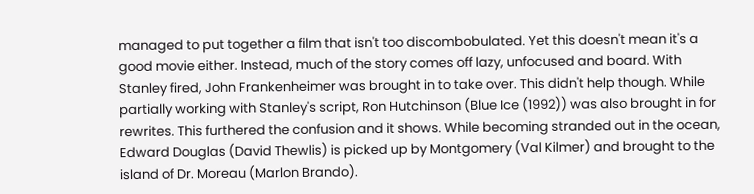managed to put together a film that isn't too discombobulated. Yet this doesn't mean it's a good movie either. Instead, much of the story comes off lazy, unfocused and board. With Stanley fired, John Frankenheimer was brought in to take over. This didn't help though. While partially working with Stanley's script, Ron Hutchinson (Blue Ice (1992)) was also brought in for rewrites. This furthered the confusion and it shows. While becoming stranded out in the ocean, Edward Douglas (David Thewlis) is picked up by Montgomery (Val Kilmer) and brought to the island of Dr. Moreau (Marlon Brando).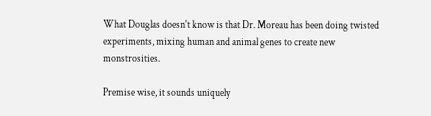What Douglas doesn't know is that Dr. Moreau has been doing twisted experiments, mixing human and animal genes to create new monstrosities.

Premise wise, it sounds uniquely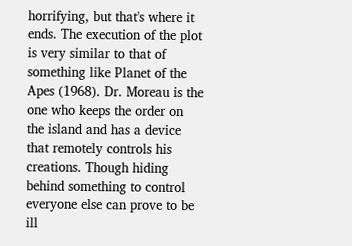horrifying, but that's where it ends. The execution of the plot is very similar to that of something like Planet of the Apes (1968). Dr. Moreau is the one who keeps the order on the island and has a device that remotely controls his creations. Though hiding behind something to control everyone else can prove to be ill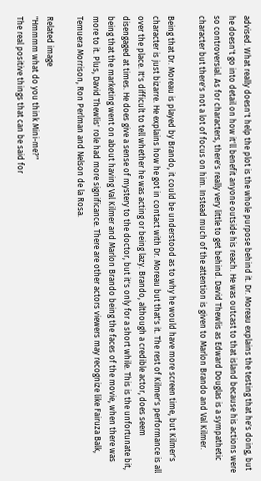advised. What really doesn't help the plot is the whole purpose behind it. Dr. Moreau explains the testing that he's doing, but he doesn't go into detail on how it'll benefit anyone outside his reach. He was outcast to that island because his actions were so controversial. As for characters, there's really very little to get behind. David Thewlis as Edward Douglas is a sympathetic character but there's not a lot of focus on him. Instead much of the attention is given to Marlon Brando and Val Kilmer.

Being that Dr. Moreau is played by Brando, it could be understood as to why he would have more screen time, but Kilmer's character is just bizarre. He explains how he got in contact with Dr. Moreau but that's it. The rest of Kilmer's performance is all over the place. It's difficult to tell whether he was acting or being lazy. Brando, although a credible actor, does seem disengaged at times. He does give a sense of mystery to the doctor, but it's only for a short while. This is the unfortunate bit, being that the marketing went on about having Val Kilmer and Marlon Brando being the faces of the movie, when there was more to it. Plus, David Thewlis' role had more significance. There are other actors viewers may recognize like Fairuza Balk, Temuera Morrison, Ron Perlman and Nelson de la Rosa.

Related image
"Hmmmm what do you think Mini-me?"
The real positive things that can be said for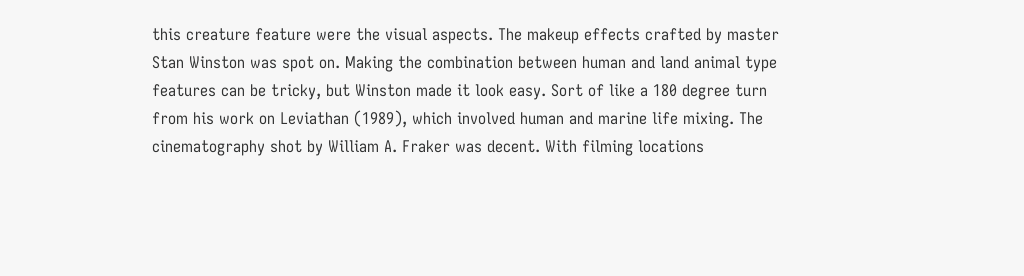this creature feature were the visual aspects. The makeup effects crafted by master Stan Winston was spot on. Making the combination between human and land animal type features can be tricky, but Winston made it look easy. Sort of like a 180 degree turn from his work on Leviathan (1989), which involved human and marine life mixing. The cinematography shot by William A. Fraker was decent. With filming locations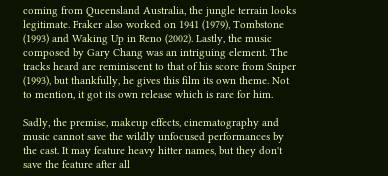coming from Queensland Australia, the jungle terrain looks legitimate. Fraker also worked on 1941 (1979), Tombstone (1993) and Waking Up in Reno (2002). Lastly, the music composed by Gary Chang was an intriguing element. The tracks heard are reminiscent to that of his score from Sniper (1993), but thankfully, he gives this film its own theme. Not to mention, it got its own release which is rare for him.

Sadly, the premise, makeup effects, cinematography and music cannot save the wildly unfocused performances by the cast. It may feature heavy hitter names, but they don't save the feature after all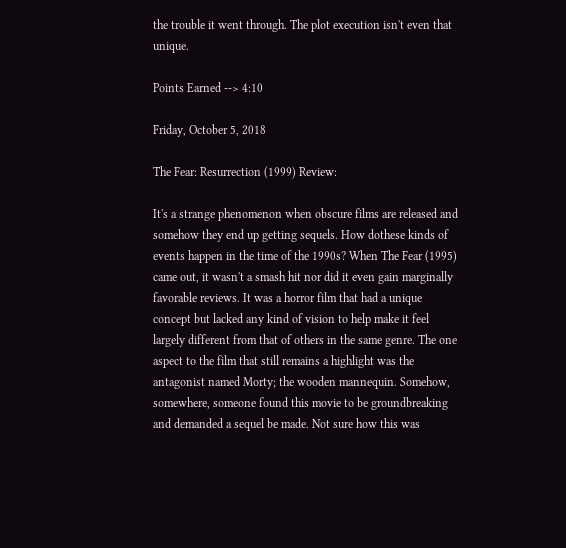the trouble it went through. The plot execution isn't even that unique.

Points Earned --> 4:10

Friday, October 5, 2018

The Fear: Resurrection (1999) Review:

It's a strange phenomenon when obscure films are released and somehow they end up getting sequels. How dothese kinds of events happen in the time of the 1990s? When The Fear (1995) came out, it wasn't a smash hit nor did it even gain marginally favorable reviews. It was a horror film that had a unique concept but lacked any kind of vision to help make it feel largely different from that of others in the same genre. The one aspect to the film that still remains a highlight was the antagonist named Morty; the wooden mannequin. Somehow, somewhere, someone found this movie to be groundbreaking and demanded a sequel be made. Not sure how this was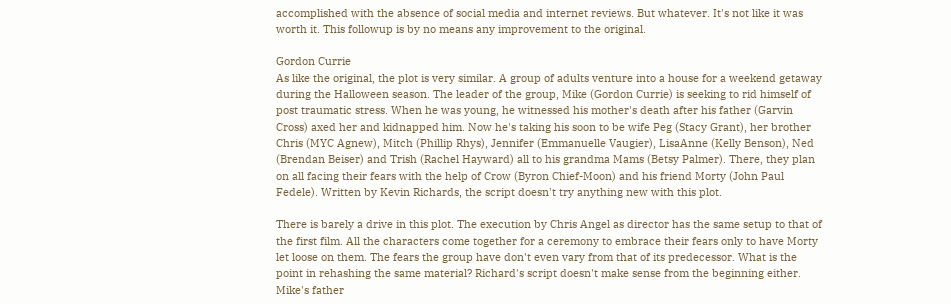accomplished with the absence of social media and internet reviews. But whatever. It's not like it was worth it. This followup is by no means any improvement to the original.

Gordon Currie
As like the original, the plot is very similar. A group of adults venture into a house for a weekend getaway during the Halloween season. The leader of the group, Mike (Gordon Currie) is seeking to rid himself of post traumatic stress. When he was young, he witnessed his mother's death after his father (Garvin Cross) axed her and kidnapped him. Now he's taking his soon to be wife Peg (Stacy Grant), her brother Chris (MYC Agnew), Mitch (Phillip Rhys), Jennifer (Emmanuelle Vaugier), LisaAnne (Kelly Benson), Ned (Brendan Beiser) and Trish (Rachel Hayward) all to his grandma Mams (Betsy Palmer). There, they plan on all facing their fears with the help of Crow (Byron Chief-Moon) and his friend Morty (John Paul Fedele). Written by Kevin Richards, the script doesn't try anything new with this plot.

There is barely a drive in this plot. The execution by Chris Angel as director has the same setup to that of the first film. All the characters come together for a ceremony to embrace their fears only to have Morty let loose on them. The fears the group have don't even vary from that of its predecessor. What is the point in rehashing the same material? Richard's script doesn't make sense from the beginning either. Mike's father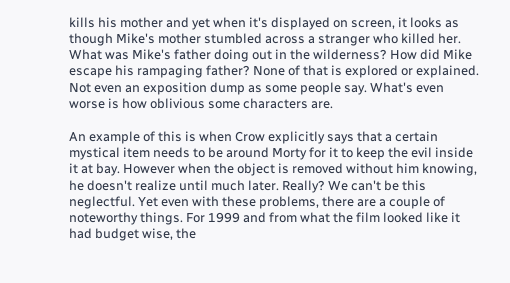kills his mother and yet when it's displayed on screen, it looks as though Mike's mother stumbled across a stranger who killed her. What was Mike's father doing out in the wilderness? How did Mike escape his rampaging father? None of that is explored or explained. Not even an exposition dump as some people say. What's even worse is how oblivious some characters are.

An example of this is when Crow explicitly says that a certain mystical item needs to be around Morty for it to keep the evil inside it at bay. However when the object is removed without him knowing, he doesn't realize until much later. Really? We can't be this neglectful. Yet even with these problems, there are a couple of noteworthy things. For 1999 and from what the film looked like it had budget wise, the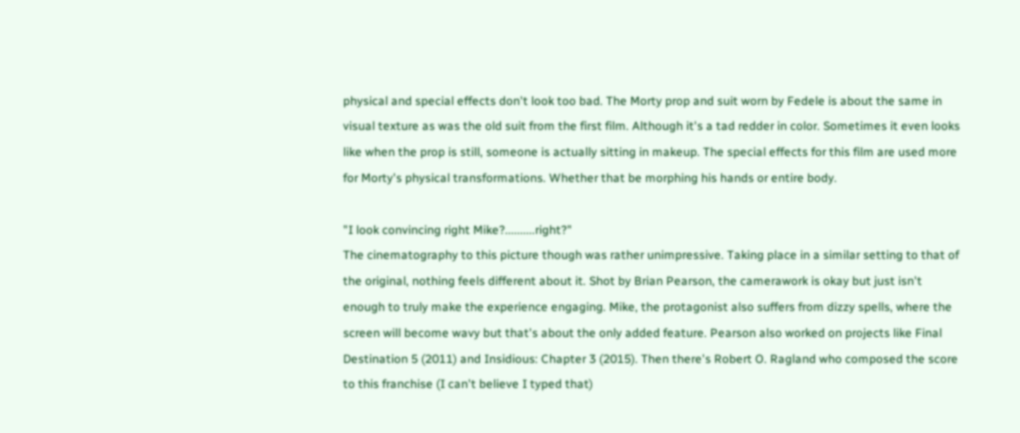physical and special effects don't look too bad. The Morty prop and suit worn by Fedele is about the same in visual texture as was the old suit from the first film. Although it's a tad redder in color. Sometimes it even looks like when the prop is still, someone is actually sitting in makeup. The special effects for this film are used more for Morty's physical transformations. Whether that be morphing his hands or entire body.

"I look convincing right Mike?..........right?"
The cinematography to this picture though was rather unimpressive. Taking place in a similar setting to that of the original, nothing feels different about it. Shot by Brian Pearson, the camerawork is okay but just isn't enough to truly make the experience engaging. Mike, the protagonist also suffers from dizzy spells, where the screen will become wavy but that's about the only added feature. Pearson also worked on projects like Final Destination 5 (2011) and Insidious: Chapter 3 (2015). Then there's Robert O. Ragland who composed the score to this franchise (I can't believe I typed that)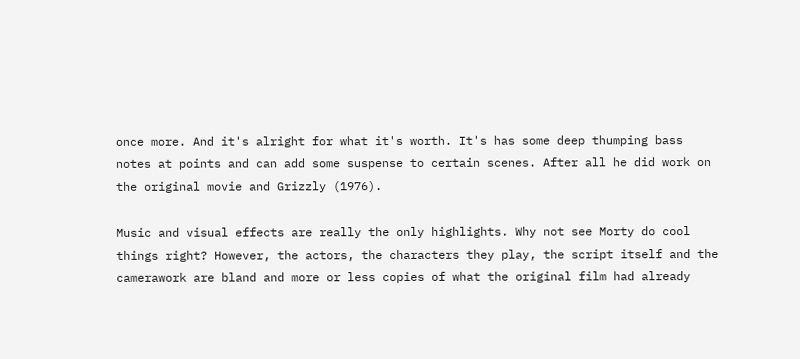once more. And it's alright for what it's worth. It's has some deep thumping bass notes at points and can add some suspense to certain scenes. After all he did work on the original movie and Grizzly (1976).

Music and visual effects are really the only highlights. Why not see Morty do cool things right? However, the actors, the characters they play, the script itself and the camerawork are bland and more or less copies of what the original film had already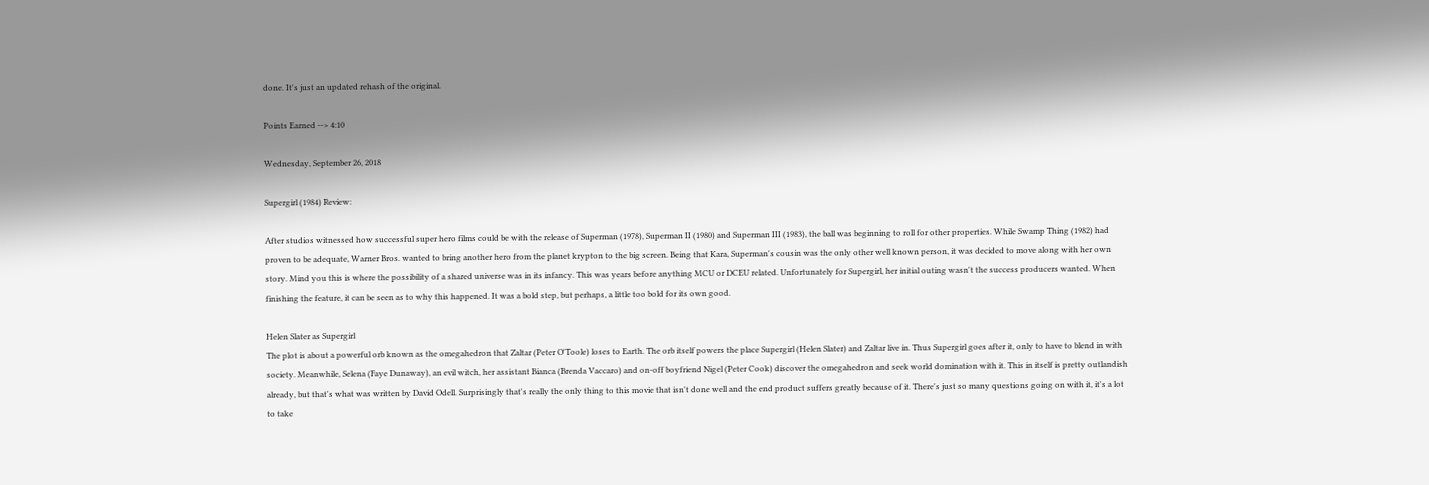done. It's just an updated rehash of the original.

Points Earned --> 4:10

Wednesday, September 26, 2018

Supergirl (1984) Review:

After studios witnessed how successful super hero films could be with the release of Superman (1978), Superman II (1980) and Superman III (1983), the ball was beginning to roll for other properties. While Swamp Thing (1982) had proven to be adequate, Warner Bros. wanted to bring another hero from the planet krypton to the big screen. Being that Kara, Superman's cousin was the only other well known person, it was decided to move along with her own story. Mind you this is where the possibility of a shared universe was in its infancy. This was years before anything MCU or DCEU related. Unfortunately for Supergirl, her initial outing wasn't the success producers wanted. When finishing the feature, it can be seen as to why this happened. It was a bold step, but perhaps, a little too bold for its own good.

Helen Slater as Supergirl
The plot is about a powerful orb known as the omegahedron that Zaltar (Peter O'Toole) loses to Earth. The orb itself powers the place Supergirl (Helen Slater) and Zaltar live in. Thus Supergirl goes after it, only to have to blend in with society. Meanwhile, Selena (Faye Dunaway), an evil witch, her assistant Bianca (Brenda Vaccaro) and on-off boyfriend Nigel (Peter Cook) discover the omegahedron and seek world domination with it. This in itself is pretty outlandish already, but that's what was written by David Odell. Surprisingly that's really the only thing to this movie that isn't done well and the end product suffers greatly because of it. There's just so many questions going on with it, it's a lot to take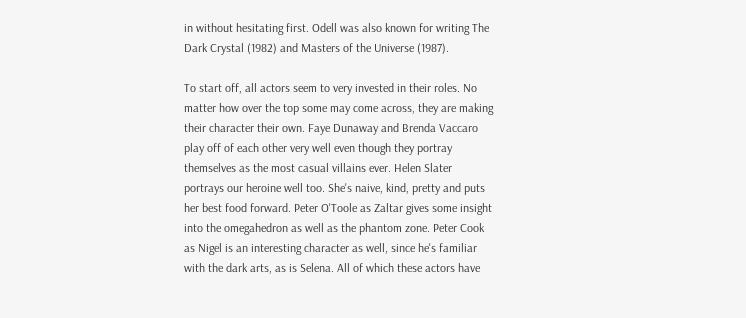in without hesitating first. Odell was also known for writing The Dark Crystal (1982) and Masters of the Universe (1987).

To start off, all actors seem to very invested in their roles. No matter how over the top some may come across, they are making their character their own. Faye Dunaway and Brenda Vaccaro play off of each other very well even though they portray themselves as the most casual villains ever. Helen Slater portrays our heroine well too. She's naive, kind, pretty and puts her best food forward. Peter O'Toole as Zaltar gives some insight into the omegahedron as well as the phantom zone. Peter Cook as Nigel is an interesting character as well, since he's familiar with the dark arts, as is Selena. All of which these actors have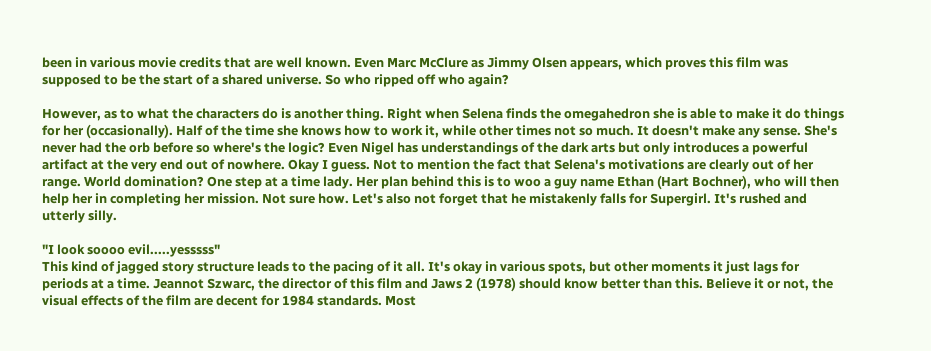been in various movie credits that are well known. Even Marc McClure as Jimmy Olsen appears, which proves this film was supposed to be the start of a shared universe. So who ripped off who again?

However, as to what the characters do is another thing. Right when Selena finds the omegahedron she is able to make it do things for her (occasionally). Half of the time she knows how to work it, while other times not so much. It doesn't make any sense. She's never had the orb before so where's the logic? Even Nigel has understandings of the dark arts but only introduces a powerful artifact at the very end out of nowhere. Okay I guess. Not to mention the fact that Selena's motivations are clearly out of her range. World domination? One step at a time lady. Her plan behind this is to woo a guy name Ethan (Hart Bochner), who will then help her in completing her mission. Not sure how. Let's also not forget that he mistakenly falls for Supergirl. It's rushed and utterly silly.

"I look soooo evil.....yesssss"
This kind of jagged story structure leads to the pacing of it all. It's okay in various spots, but other moments it just lags for periods at a time. Jeannot Szwarc, the director of this film and Jaws 2 (1978) should know better than this. Believe it or not, the visual effects of the film are decent for 1984 standards. Most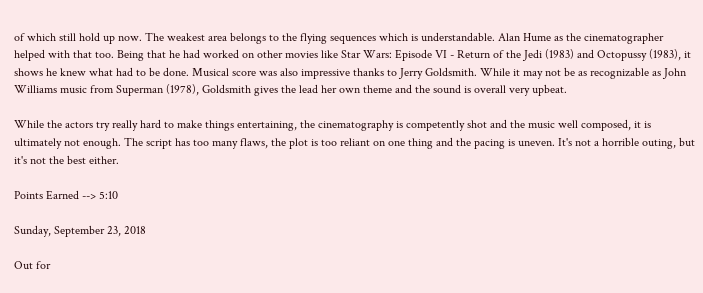of which still hold up now. The weakest area belongs to the flying sequences which is understandable. Alan Hume as the cinematographer helped with that too. Being that he had worked on other movies like Star Wars: Episode VI - Return of the Jedi (1983) and Octopussy (1983), it shows he knew what had to be done. Musical score was also impressive thanks to Jerry Goldsmith. While it may not be as recognizable as John Williams music from Superman (1978), Goldsmith gives the lead her own theme and the sound is overall very upbeat.

While the actors try really hard to make things entertaining, the cinematography is competently shot and the music well composed, it is ultimately not enough. The script has too many flaws, the plot is too reliant on one thing and the pacing is uneven. It's not a horrible outing, but it's not the best either.

Points Earned --> 5:10

Sunday, September 23, 2018

Out for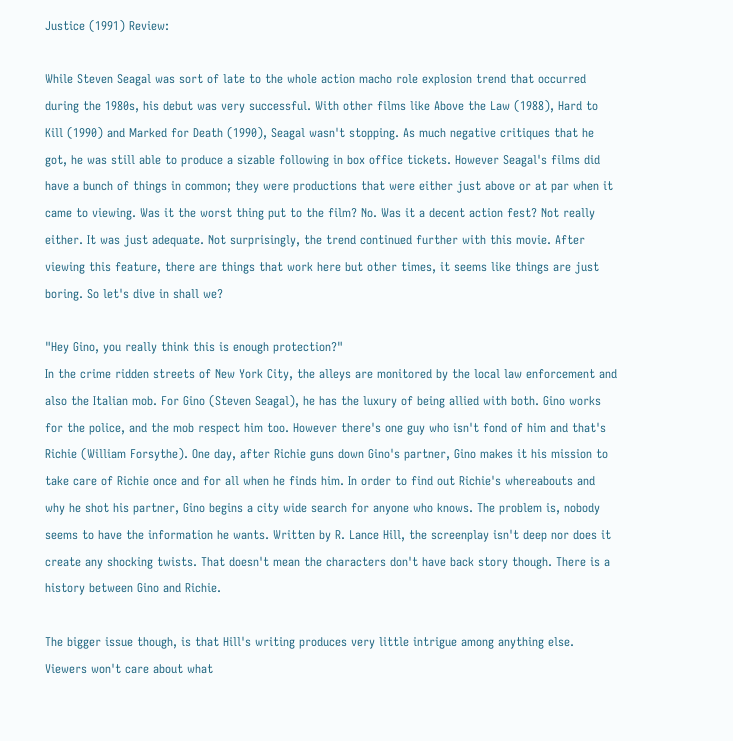Justice (1991) Review:

While Steven Seagal was sort of late to the whole action macho role explosion trend that occurred during the 1980s, his debut was very successful. With other films like Above the Law (1988), Hard to Kill (1990) and Marked for Death (1990), Seagal wasn't stopping. As much negative critiques that he got, he was still able to produce a sizable following in box office tickets. However Seagal's films did have a bunch of things in common; they were productions that were either just above or at par when it came to viewing. Was it the worst thing put to the film? No. Was it a decent action fest? Not really either. It was just adequate. Not surprisingly, the trend continued further with this movie. After viewing this feature, there are things that work here but other times, it seems like things are just boring. So let's dive in shall we?

"Hey Gino, you really think this is enough protection?"
In the crime ridden streets of New York City, the alleys are monitored by the local law enforcement and also the Italian mob. For Gino (Steven Seagal), he has the luxury of being allied with both. Gino works for the police, and the mob respect him too. However there's one guy who isn't fond of him and that's Richie (William Forsythe). One day, after Richie guns down Gino's partner, Gino makes it his mission to take care of Richie once and for all when he finds him. In order to find out Richie's whereabouts and why he shot his partner, Gino begins a city wide search for anyone who knows. The problem is, nobody seems to have the information he wants. Written by R. Lance Hill, the screenplay isn't deep nor does it create any shocking twists. That doesn't mean the characters don't have back story though. There is a history between Gino and Richie.

The bigger issue though, is that Hill's writing produces very little intrigue among anything else. Viewers won't care about what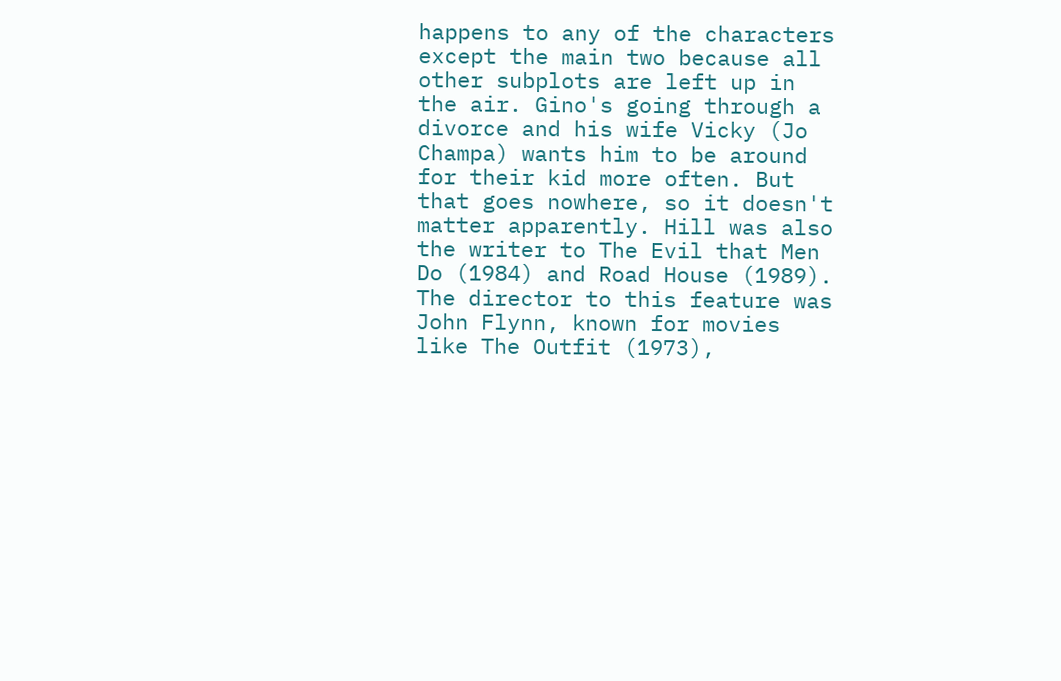happens to any of the characters except the main two because all other subplots are left up in the air. Gino's going through a divorce and his wife Vicky (Jo Champa) wants him to be around for their kid more often. But that goes nowhere, so it doesn't matter apparently. Hill was also the writer to The Evil that Men Do (1984) and Road House (1989). The director to this feature was John Flynn, known for movies like The Outfit (1973),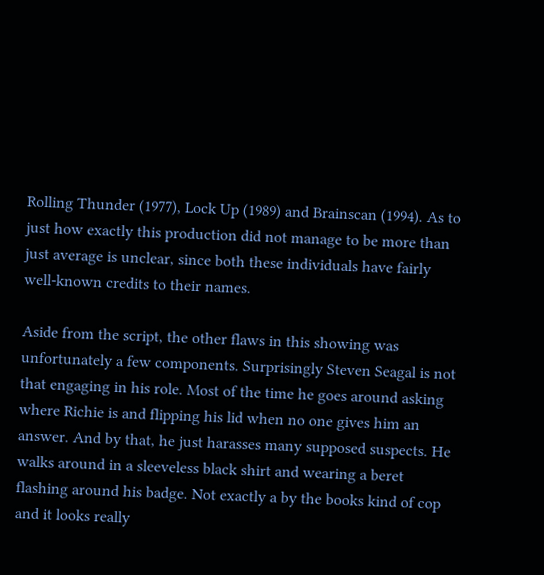Rolling Thunder (1977), Lock Up (1989) and Brainscan (1994). As to just how exactly this production did not manage to be more than just average is unclear, since both these individuals have fairly well-known credits to their names.

Aside from the script, the other flaws in this showing was unfortunately a few components. Surprisingly Steven Seagal is not that engaging in his role. Most of the time he goes around asking where Richie is and flipping his lid when no one gives him an answer. And by that, he just harasses many supposed suspects. He walks around in a sleeveless black shirt and wearing a beret flashing around his badge. Not exactly a by the books kind of cop and it looks really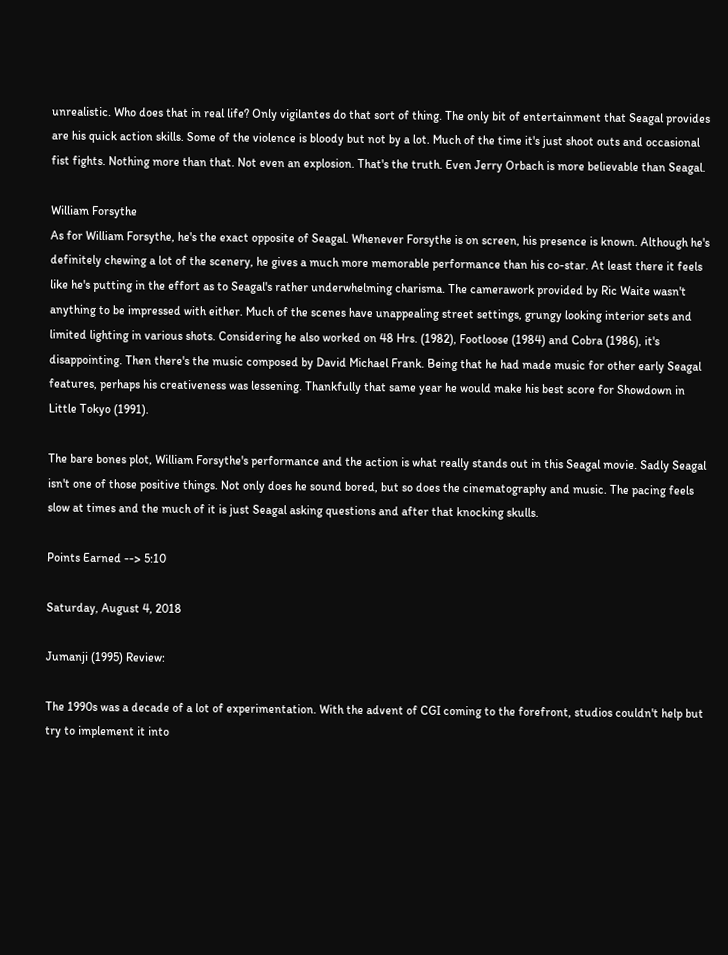unrealistic. Who does that in real life? Only vigilantes do that sort of thing. The only bit of entertainment that Seagal provides are his quick action skills. Some of the violence is bloody but not by a lot. Much of the time it's just shoot outs and occasional fist fights. Nothing more than that. Not even an explosion. That's the truth. Even Jerry Orbach is more believable than Seagal.

William Forsythe
As for William Forsythe, he's the exact opposite of Seagal. Whenever Forsythe is on screen, his presence is known. Although he's definitely chewing a lot of the scenery, he gives a much more memorable performance than his co-star. At least there it feels like he's putting in the effort as to Seagal's rather underwhelming charisma. The camerawork provided by Ric Waite wasn't anything to be impressed with either. Much of the scenes have unappealing street settings, grungy looking interior sets and limited lighting in various shots. Considering he also worked on 48 Hrs. (1982), Footloose (1984) and Cobra (1986), it's disappointing. Then there's the music composed by David Michael Frank. Being that he had made music for other early Seagal features, perhaps his creativeness was lessening. Thankfully that same year he would make his best score for Showdown in Little Tokyo (1991).

The bare bones plot, William Forsythe's performance and the action is what really stands out in this Seagal movie. Sadly Seagal isn't one of those positive things. Not only does he sound bored, but so does the cinematography and music. The pacing feels slow at times and the much of it is just Seagal asking questions and after that knocking skulls.

Points Earned --> 5:10

Saturday, August 4, 2018

Jumanji (1995) Review:

The 1990s was a decade of a lot of experimentation. With the advent of CGI coming to the forefront, studios couldn't help but try to implement it into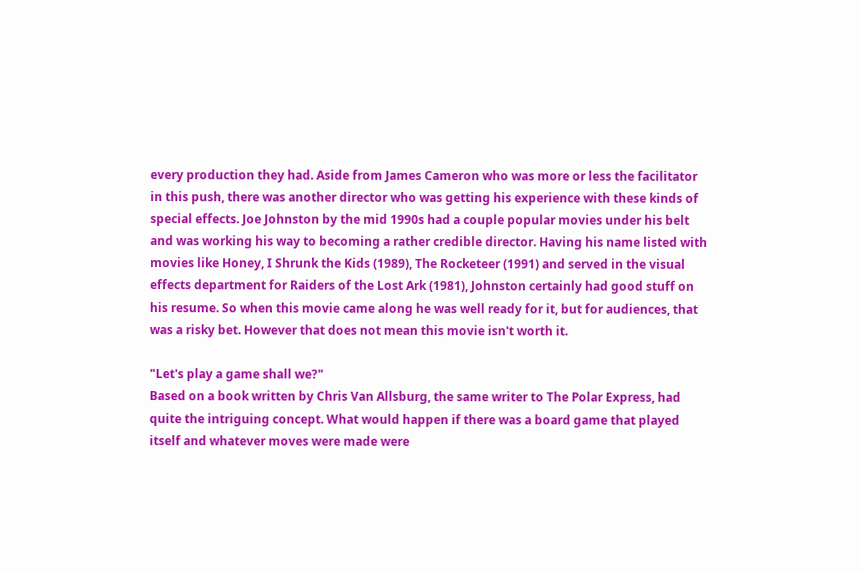every production they had. Aside from James Cameron who was more or less the facilitator in this push, there was another director who was getting his experience with these kinds of special effects. Joe Johnston by the mid 1990s had a couple popular movies under his belt and was working his way to becoming a rather credible director. Having his name listed with movies like Honey, I Shrunk the Kids (1989), The Rocketeer (1991) and served in the visual effects department for Raiders of the Lost Ark (1981), Johnston certainly had good stuff on his resume. So when this movie came along he was well ready for it, but for audiences, that was a risky bet. However that does not mean this movie isn't worth it.

"Let's play a game shall we?"
Based on a book written by Chris Van Allsburg, the same writer to The Polar Express, had quite the intriguing concept. What would happen if there was a board game that played itself and whatever moves were made were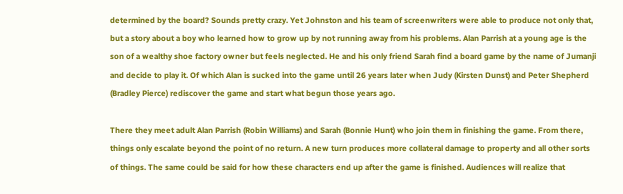determined by the board? Sounds pretty crazy. Yet Johnston and his team of screenwriters were able to produce not only that, but a story about a boy who learned how to grow up by not running away from his problems. Alan Parrish at a young age is the son of a wealthy shoe factory owner but feels neglected. He and his only friend Sarah find a board game by the name of Jumanji and decide to play it. Of which Alan is sucked into the game until 26 years later when Judy (Kirsten Dunst) and Peter Shepherd (Bradley Pierce) rediscover the game and start what begun those years ago.

There they meet adult Alan Parrish (Robin Williams) and Sarah (Bonnie Hunt) who join them in finishing the game. From there, things only escalate beyond the point of no return. A new turn produces more collateral damage to property and all other sorts of things. The same could be said for how these characters end up after the game is finished. Audiences will realize that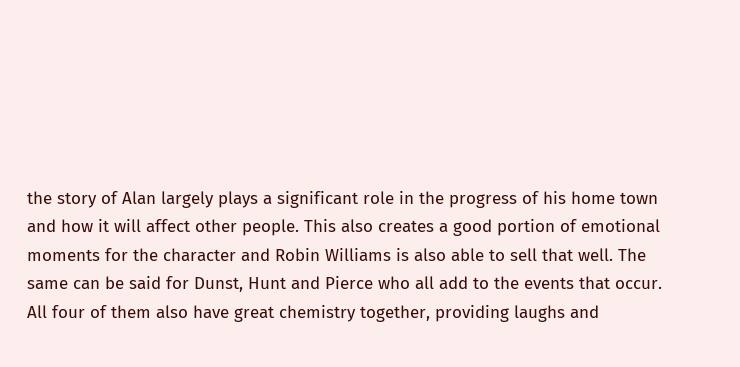the story of Alan largely plays a significant role in the progress of his home town and how it will affect other people. This also creates a good portion of emotional moments for the character and Robin Williams is also able to sell that well. The same can be said for Dunst, Hunt and Pierce who all add to the events that occur. All four of them also have great chemistry together, providing laughs and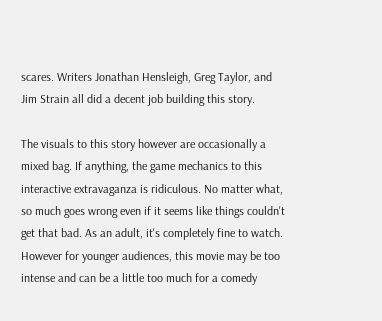scares. Writers Jonathan Hensleigh, Greg Taylor, and Jim Strain all did a decent job building this story.

The visuals to this story however are occasionally a mixed bag. If anything, the game mechanics to this interactive extravaganza is ridiculous. No matter what, so much goes wrong even if it seems like things couldn't get that bad. As an adult, it's completely fine to watch. However for younger audiences, this movie may be too intense and can be a little too much for a comedy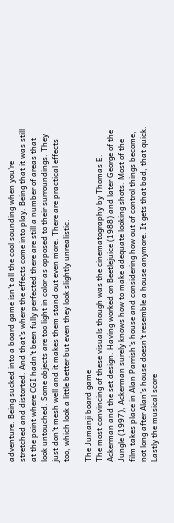adventure. Being sucked into a board game isn't all the cool sounding when you're stretched and distorted. And that's where the effects come into play. Being that it was still at the point where CGI hadn't been fully perfected there are still a number of areas that look untouched. Some objects are too light in color as opposed to their surroundings. They just don't mesh well and it makes them stand out even more. There are practical effects too, which look a little better but even they look slightly unrealistic.

The Jumanji board game
The most convincing of these visuals though was the cinematography by Thomas E. Ackerman and the set design. Having worked on Beetlejuice (1988) and later George of the Jungle (1997), Ackerman surely knows how to make adequate looking shots. Most of the film takes place in Alan Parrish's house and considering how out of control things become, not long after Alan's house doesn't resemble a house anymore. It gets that bad, that quick. Lastly the musical score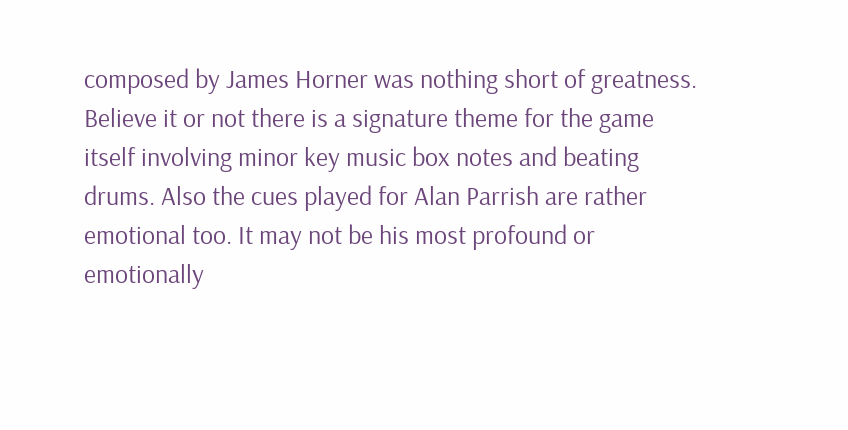composed by James Horner was nothing short of greatness. Believe it or not there is a signature theme for the game itself involving minor key music box notes and beating drums. Also the cues played for Alan Parrish are rather emotional too. It may not be his most profound or emotionally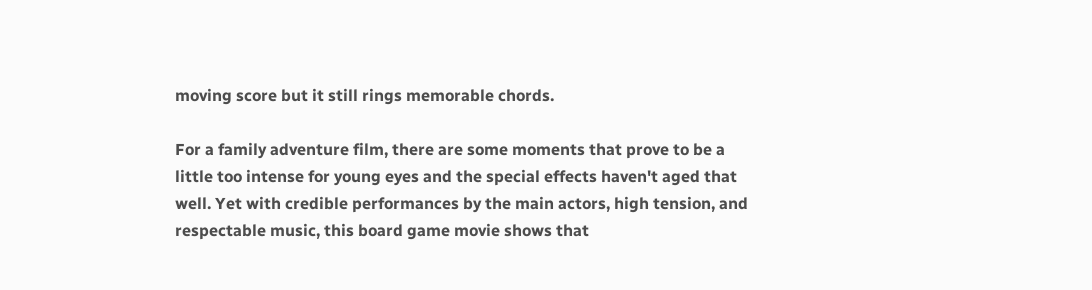moving score but it still rings memorable chords.

For a family adventure film, there are some moments that prove to be a little too intense for young eyes and the special effects haven't aged that well. Yet with credible performances by the main actors, high tension, and respectable music, this board game movie shows that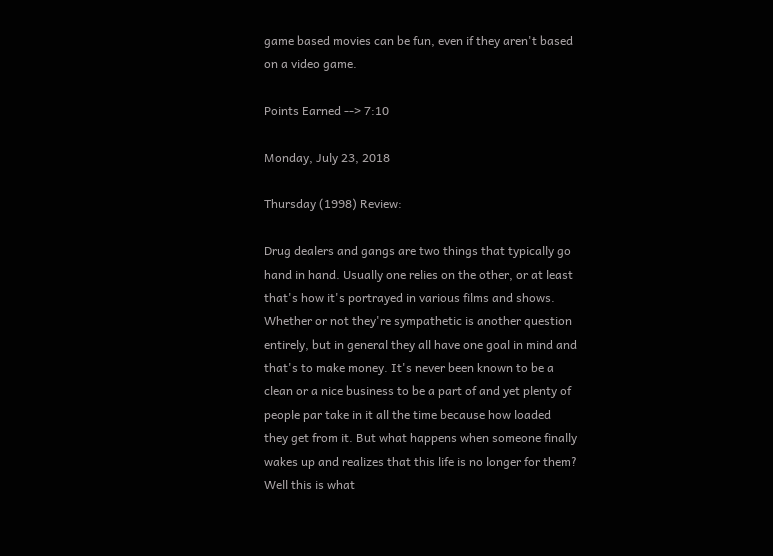game based movies can be fun, even if they aren't based on a video game.

Points Earned --> 7:10

Monday, July 23, 2018

Thursday (1998) Review:

Drug dealers and gangs are two things that typically go hand in hand. Usually one relies on the other, or at least that's how it's portrayed in various films and shows. Whether or not they're sympathetic is another question entirely, but in general they all have one goal in mind and that's to make money. It's never been known to be a clean or a nice business to be a part of and yet plenty of people par take in it all the time because how loaded they get from it. But what happens when someone finally wakes up and realizes that this life is no longer for them? Well this is what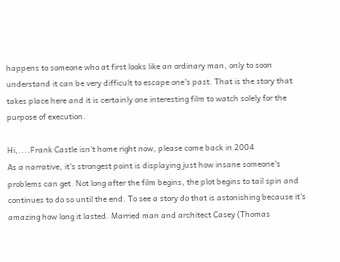happens to someone who at first looks like an ordinary man, only to soon understand it can be very difficult to escape one's past. That is the story that takes place here and it is certainly one interesting film to watch solely for the purpose of execution.

Hi,....Frank Castle isn't home right now, please come back in 2004
As a narrative, it's strongest point is displaying just how insane someone's problems can get. Not long after the film begins, the plot begins to tail spin and continues to do so until the end. To see a story do that is astonishing because it's amazing how long it lasted. Married man and architect Casey (Thomas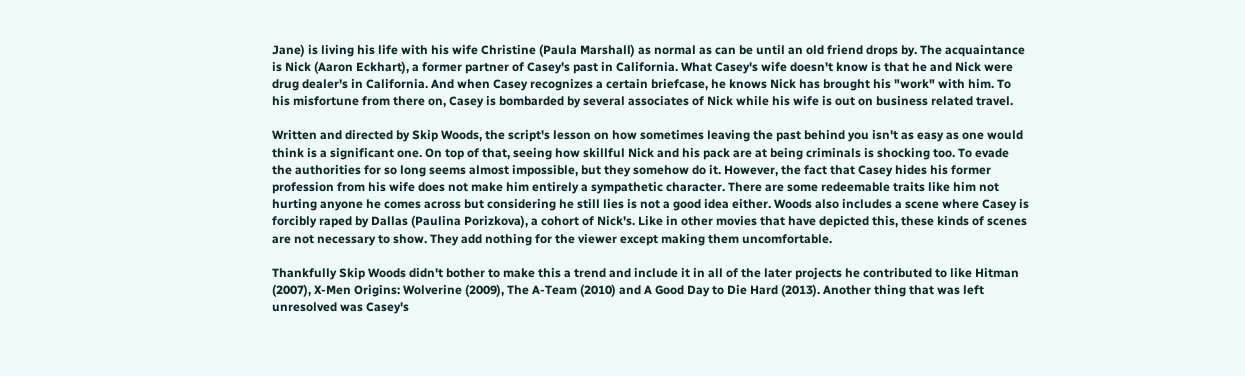Jane) is living his life with his wife Christine (Paula Marshall) as normal as can be until an old friend drops by. The acquaintance is Nick (Aaron Eckhart), a former partner of Casey's past in California. What Casey's wife doesn't know is that he and Nick were drug dealer's in California. And when Casey recognizes a certain briefcase, he knows Nick has brought his "work" with him. To his misfortune from there on, Casey is bombarded by several associates of Nick while his wife is out on business related travel.

Written and directed by Skip Woods, the script's lesson on how sometimes leaving the past behind you isn't as easy as one would think is a significant one. On top of that, seeing how skillful Nick and his pack are at being criminals is shocking too. To evade the authorities for so long seems almost impossible, but they somehow do it. However, the fact that Casey hides his former profession from his wife does not make him entirely a sympathetic character. There are some redeemable traits like him not hurting anyone he comes across but considering he still lies is not a good idea either. Woods also includes a scene where Casey is forcibly raped by Dallas (Paulina Porizkova), a cohort of Nick's. Like in other movies that have depicted this, these kinds of scenes are not necessary to show. They add nothing for the viewer except making them uncomfortable.

Thankfully Skip Woods didn't bother to make this a trend and include it in all of the later projects he contributed to like Hitman (2007), X-Men Origins: Wolverine (2009), The A-Team (2010) and A Good Day to Die Hard (2013). Another thing that was left unresolved was Casey's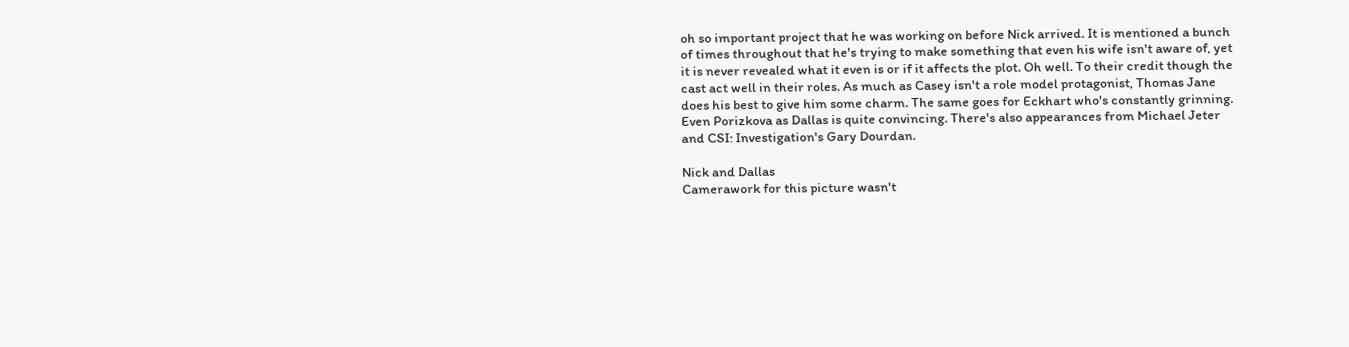oh so important project that he was working on before Nick arrived. It is mentioned a bunch of times throughout that he's trying to make something that even his wife isn't aware of, yet it is never revealed what it even is or if it affects the plot. Oh well. To their credit though the cast act well in their roles. As much as Casey isn't a role model protagonist, Thomas Jane does his best to give him some charm. The same goes for Eckhart who's constantly grinning. Even Porizkova as Dallas is quite convincing. There's also appearances from Michael Jeter and CSI: Investigation's Gary Dourdan.

Nick and Dallas
Camerawork for this picture wasn't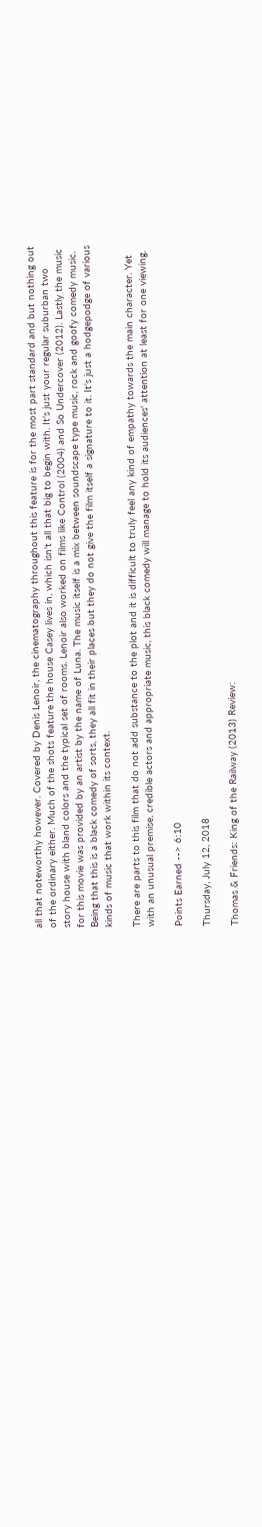all that noteworthy however. Covered by Denis Lenoir, the cinematography throughout this feature is for the most part standard and but nothing out of the ordinary either. Much of the shots feature the house Casey lives in, which isn't all that big to begin with. It's just your regular suburban two story house with bland colors and the typical set of rooms. Lenoir also worked on films like Control (2004) and So Undercover (2012). Lastly the music for this movie was provided by an artist by the name of Luna. The music itself is a mix between soundscape type music, rock and goofy comedy music. Being that this is a black comedy of sorts, they all fit in their places but they do not give the film itself a signature to it. It's just a hodgepodge of various kinds of music that work within its context.

There are parts to this film that do not add substance to the plot and it is difficult to truly feel any kind of empathy towards the main character. Yet with an unusual premise, credible actors and appropriate music, this black comedy will manage to hold its audiences' attention at least for one viewing.

Points Earned --> 6:10

Thursday, July 12, 2018

Thomas & Friends: King of the Railway (2013) Review: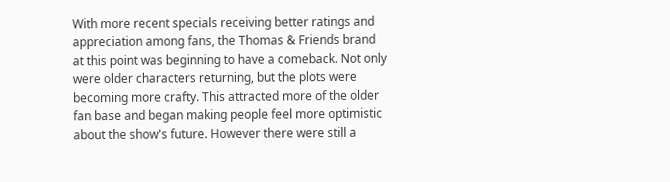With more recent specials receiving better ratings and appreciation among fans, the Thomas & Friends brand at this point was beginning to have a comeback. Not only were older characters returning, but the plots were becoming more crafty. This attracted more of the older fan base and began making people feel more optimistic about the show's future. However there were still a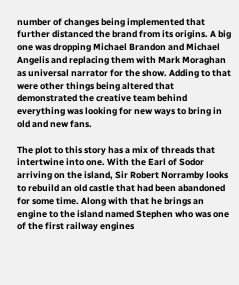number of changes being implemented that further distanced the brand from its origins. A big one was dropping Michael Brandon and Michael Angelis and replacing them with Mark Moraghan as universal narrator for the show. Adding to that were other things being altered that demonstrated the creative team behind everything was looking for new ways to bring in old and new fans.

The plot to this story has a mix of threads that intertwine into one. With the Earl of Sodor arriving on the island, Sir Robert Norramby looks to rebuild an old castle that had been abandoned for some time. Along with that he brings an engine to the island named Stephen who was one of the first railway engines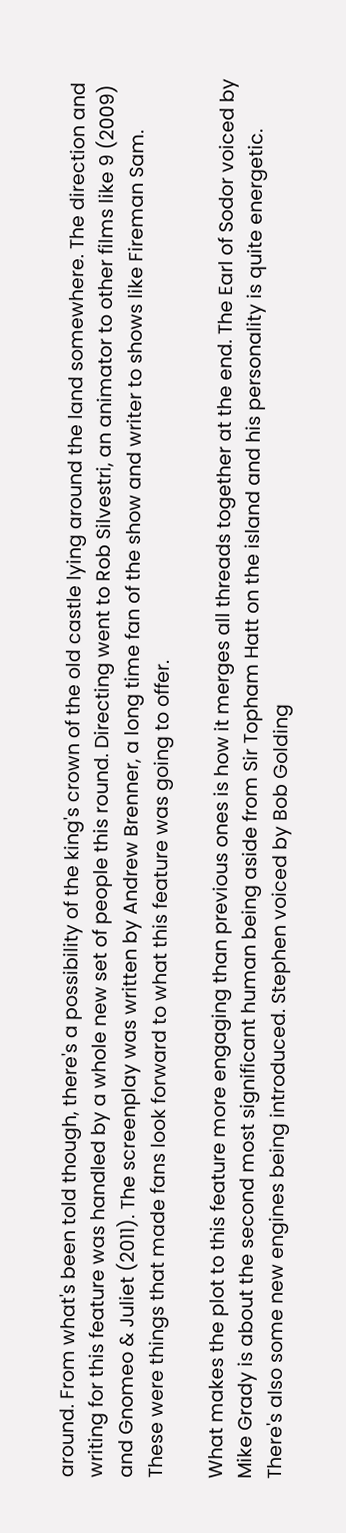around. From what's been told though, there's a possibility of the king's crown of the old castle lying around the land somewhere. The direction and writing for this feature was handled by a whole new set of people this round. Directing went to Rob Silvestri, an animator to other films like 9 (2009) and Gnomeo & Juliet (2011). The screenplay was written by Andrew Brenner, a long time fan of the show and writer to shows like Fireman Sam. These were things that made fans look forward to what this feature was going to offer.

What makes the plot to this feature more engaging than previous ones is how it merges all threads together at the end. The Earl of Sodor voiced by Mike Grady is about the second most significant human being aside from Sir Topham Hatt on the island and his personality is quite energetic. There's also some new engines being introduced. Stephen voiced by Bob Golding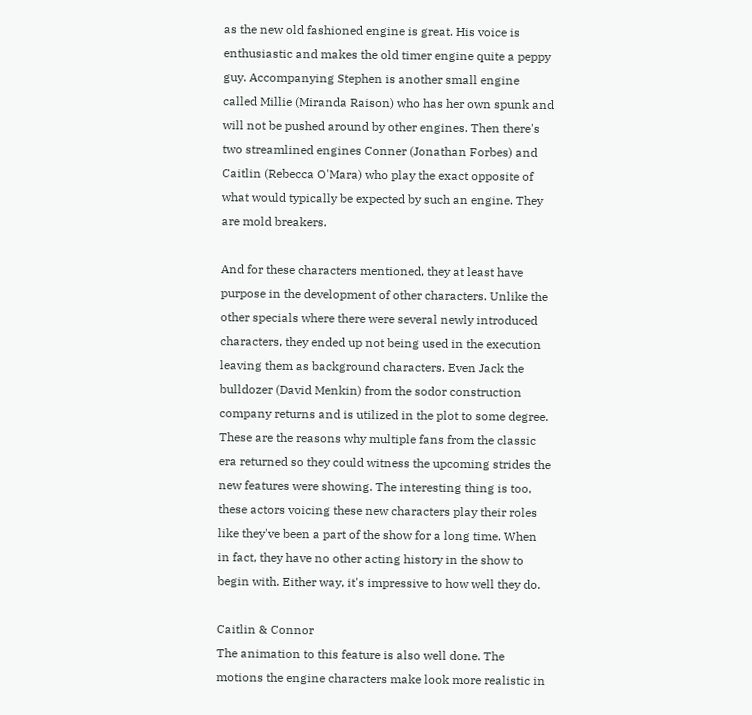as the new old fashioned engine is great. His voice is enthusiastic and makes the old timer engine quite a peppy guy. Accompanying Stephen is another small engine called Millie (Miranda Raison) who has her own spunk and will not be pushed around by other engines. Then there's two streamlined engines Conner (Jonathan Forbes) and Caitlin (Rebecca O'Mara) who play the exact opposite of what would typically be expected by such an engine. They are mold breakers.

And for these characters mentioned, they at least have purpose in the development of other characters. Unlike the other specials where there were several newly introduced characters, they ended up not being used in the execution leaving them as background characters. Even Jack the bulldozer (David Menkin) from the sodor construction company returns and is utilized in the plot to some degree. These are the reasons why multiple fans from the classic era returned so they could witness the upcoming strides the new features were showing. The interesting thing is too, these actors voicing these new characters play their roles like they've been a part of the show for a long time. When in fact, they have no other acting history in the show to begin with. Either way, it's impressive to how well they do.

Caitlin & Connor
The animation to this feature is also well done. The motions the engine characters make look more realistic in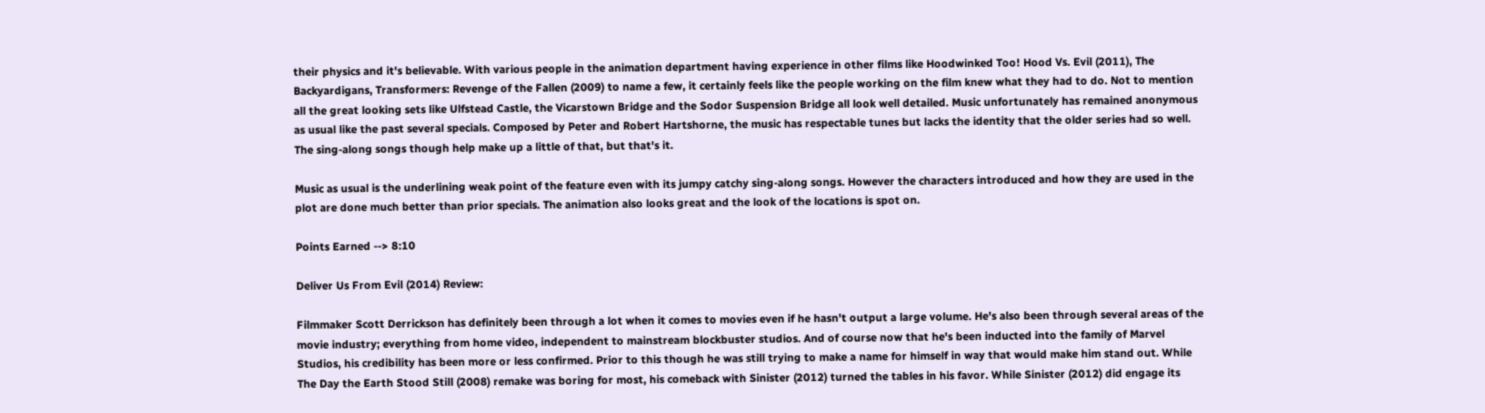their physics and it's believable. With various people in the animation department having experience in other films like Hoodwinked Too! Hood Vs. Evil (2011), The Backyardigans, Transformers: Revenge of the Fallen (2009) to name a few, it certainly feels like the people working on the film knew what they had to do. Not to mention all the great looking sets like Ulfstead Castle, the Vicarstown Bridge and the Sodor Suspension Bridge all look well detailed. Music unfortunately has remained anonymous as usual like the past several specials. Composed by Peter and Robert Hartshorne, the music has respectable tunes but lacks the identity that the older series had so well. The sing-along songs though help make up a little of that, but that's it.

Music as usual is the underlining weak point of the feature even with its jumpy catchy sing-along songs. However the characters introduced and how they are used in the plot are done much better than prior specials. The animation also looks great and the look of the locations is spot on.

Points Earned --> 8:10

Deliver Us From Evil (2014) Review:

Filmmaker Scott Derrickson has definitely been through a lot when it comes to movies even if he hasn't output a large volume. He's also been through several areas of the movie industry; everything from home video, independent to mainstream blockbuster studios. And of course now that he's been inducted into the family of Marvel Studios, his credibility has been more or less confirmed. Prior to this though he was still trying to make a name for himself in way that would make him stand out. While The Day the Earth Stood Still (2008) remake was boring for most, his comeback with Sinister (2012) turned the tables in his favor. While Sinister (2012) did engage its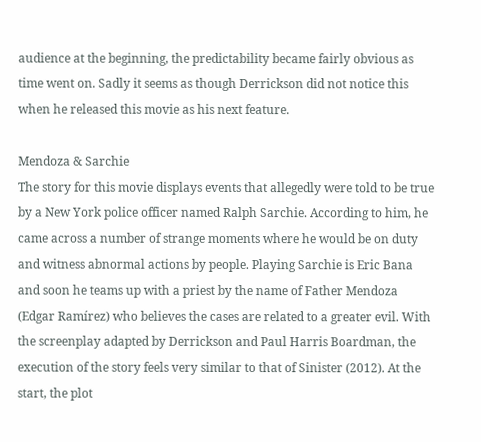audience at the beginning, the predictability became fairly obvious as time went on. Sadly it seems as though Derrickson did not notice this when he released this movie as his next feature.

Mendoza & Sarchie
The story for this movie displays events that allegedly were told to be true by a New York police officer named Ralph Sarchie. According to him, he came across a number of strange moments where he would be on duty and witness abnormal actions by people. Playing Sarchie is Eric Bana and soon he teams up with a priest by the name of Father Mendoza (Edgar Ramírez) who believes the cases are related to a greater evil. With the screenplay adapted by Derrickson and Paul Harris Boardman, the execution of the story feels very similar to that of Sinister (2012). At the start, the plot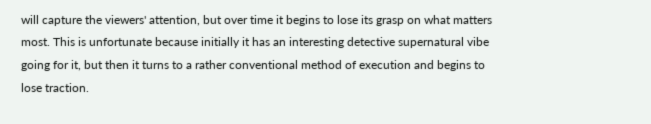will capture the viewers' attention, but over time it begins to lose its grasp on what matters most. This is unfortunate because initially it has an interesting detective supernatural vibe going for it, but then it turns to a rather conventional method of execution and begins to lose traction.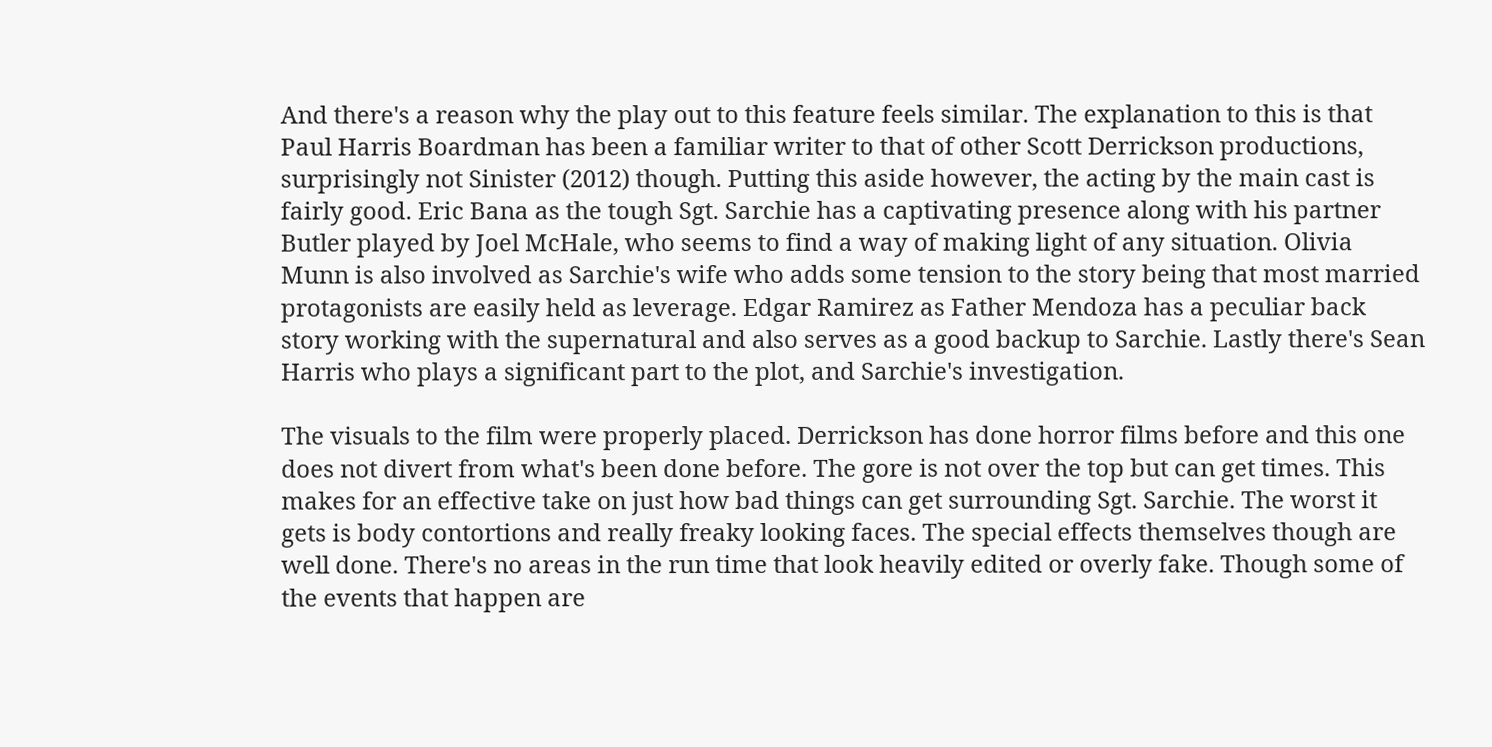And there's a reason why the play out to this feature feels similar. The explanation to this is that Paul Harris Boardman has been a familiar writer to that of other Scott Derrickson productions, surprisingly not Sinister (2012) though. Putting this aside however, the acting by the main cast is fairly good. Eric Bana as the tough Sgt. Sarchie has a captivating presence along with his partner Butler played by Joel McHale, who seems to find a way of making light of any situation. Olivia Munn is also involved as Sarchie's wife who adds some tension to the story being that most married protagonists are easily held as leverage. Edgar Ramirez as Father Mendoza has a peculiar back story working with the supernatural and also serves as a good backup to Sarchie. Lastly there's Sean Harris who plays a significant part to the plot, and Sarchie's investigation.

The visuals to the film were properly placed. Derrickson has done horror films before and this one does not divert from what's been done before. The gore is not over the top but can get times. This makes for an effective take on just how bad things can get surrounding Sgt. Sarchie. The worst it gets is body contortions and really freaky looking faces. The special effects themselves though are well done. There's no areas in the run time that look heavily edited or overly fake. Though some of the events that happen are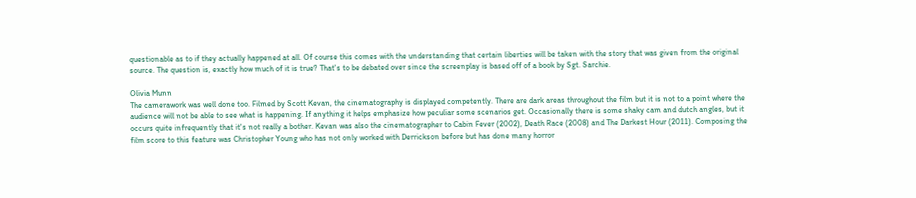questionable as to if they actually happened at all. Of course this comes with the understanding that certain liberties will be taken with the story that was given from the original source. The question is, exactly how much of it is true? That's to be debated over since the screenplay is based off of a book by Sgt. Sarchie.

Olivia Munn
The camerawork was well done too. Filmed by Scott Kevan, the cinematography is displayed competently. There are dark areas throughout the film but it is not to a point where the audience will not be able to see what is happening. If anything it helps emphasize how peculiar some scenarios get. Occasionally there is some shaky cam and dutch angles, but it occurs quite infrequently that it's not really a bother. Kevan was also the cinematographer to Cabin Fever (2002), Death Race (2008) and The Darkest Hour (2011). Composing the film score to this feature was Christopher Young who has not only worked with Derrickson before but has done many horror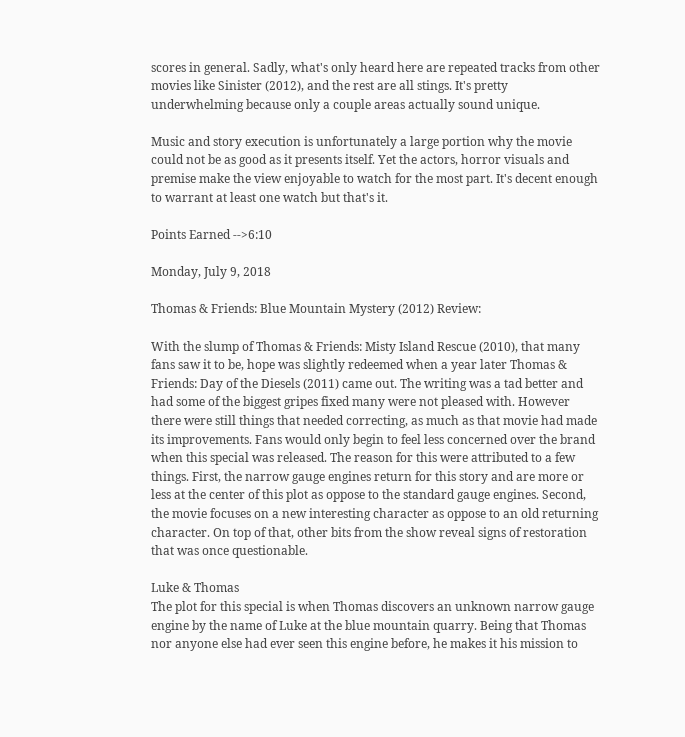scores in general. Sadly, what's only heard here are repeated tracks from other movies like Sinister (2012), and the rest are all stings. It's pretty underwhelming because only a couple areas actually sound unique.

Music and story execution is unfortunately a large portion why the movie could not be as good as it presents itself. Yet the actors, horror visuals and premise make the view enjoyable to watch for the most part. It's decent enough to warrant at least one watch but that's it.

Points Earned -->6:10

Monday, July 9, 2018

Thomas & Friends: Blue Mountain Mystery (2012) Review:

With the slump of Thomas & Friends: Misty Island Rescue (2010), that many fans saw it to be, hope was slightly redeemed when a year later Thomas & Friends: Day of the Diesels (2011) came out. The writing was a tad better and had some of the biggest gripes fixed many were not pleased with. However there were still things that needed correcting, as much as that movie had made its improvements. Fans would only begin to feel less concerned over the brand when this special was released. The reason for this were attributed to a few things. First, the narrow gauge engines return for this story and are more or less at the center of this plot as oppose to the standard gauge engines. Second, the movie focuses on a new interesting character as oppose to an old returning character. On top of that, other bits from the show reveal signs of restoration that was once questionable.

Luke & Thomas
The plot for this special is when Thomas discovers an unknown narrow gauge engine by the name of Luke at the blue mountain quarry. Being that Thomas nor anyone else had ever seen this engine before, he makes it his mission to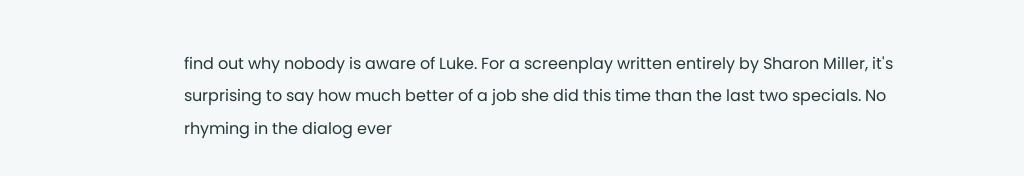find out why nobody is aware of Luke. For a screenplay written entirely by Sharon Miller, it's surprising to say how much better of a job she did this time than the last two specials. No rhyming in the dialog ever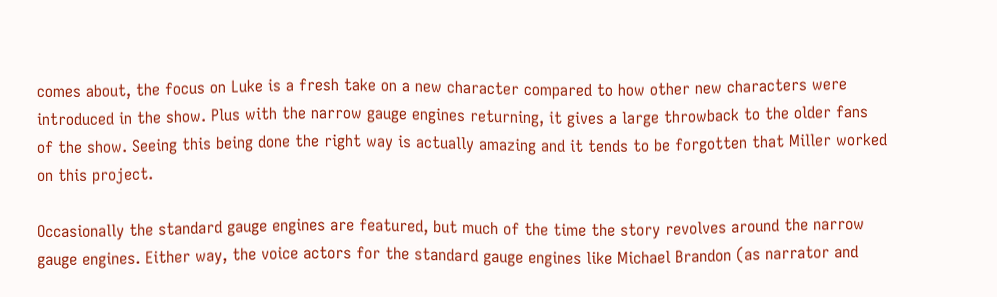comes about, the focus on Luke is a fresh take on a new character compared to how other new characters were introduced in the show. Plus with the narrow gauge engines returning, it gives a large throwback to the older fans of the show. Seeing this being done the right way is actually amazing and it tends to be forgotten that Miller worked on this project.

Occasionally the standard gauge engines are featured, but much of the time the story revolves around the narrow gauge engines. Either way, the voice actors for the standard gauge engines like Michael Brandon (as narrator and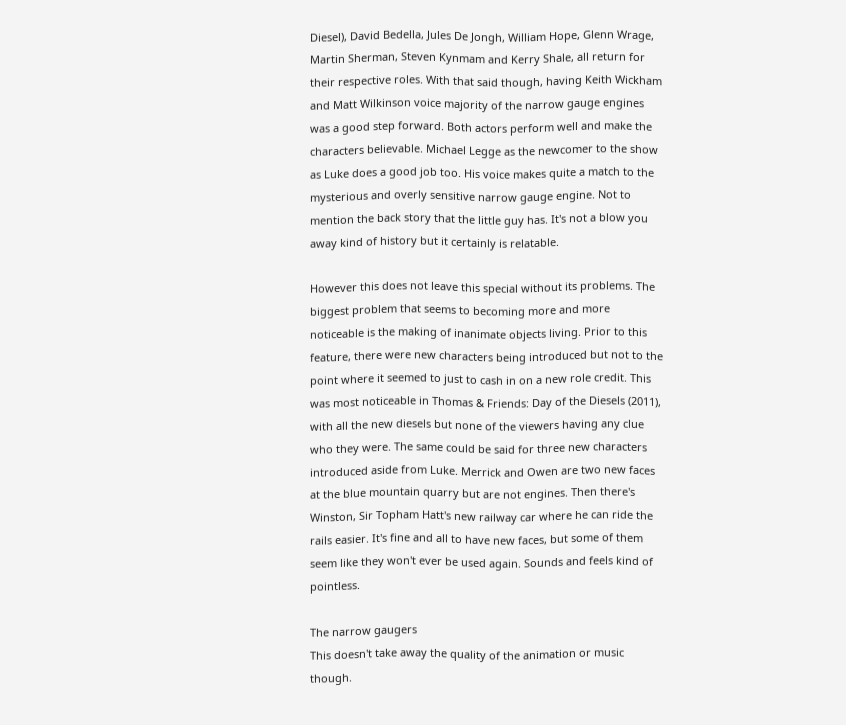Diesel), David Bedella, Jules De Jongh, William Hope, Glenn Wrage, Martin Sherman, Steven Kynmam and Kerry Shale, all return for their respective roles. With that said though, having Keith Wickham and Matt Wilkinson voice majority of the narrow gauge engines was a good step forward. Both actors perform well and make the characters believable. Michael Legge as the newcomer to the show as Luke does a good job too. His voice makes quite a match to the mysterious and overly sensitive narrow gauge engine. Not to mention the back story that the little guy has. It's not a blow you away kind of history but it certainly is relatable.

However this does not leave this special without its problems. The biggest problem that seems to becoming more and more noticeable is the making of inanimate objects living. Prior to this feature, there were new characters being introduced but not to the point where it seemed to just to cash in on a new role credit. This was most noticeable in Thomas & Friends: Day of the Diesels (2011), with all the new diesels but none of the viewers having any clue who they were. The same could be said for three new characters introduced aside from Luke. Merrick and Owen are two new faces at the blue mountain quarry but are not engines. Then there's Winston, Sir Topham Hatt's new railway car where he can ride the rails easier. It's fine and all to have new faces, but some of them seem like they won't ever be used again. Sounds and feels kind of pointless.

The narrow gaugers
This doesn't take away the quality of the animation or music though.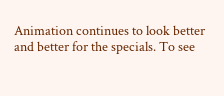Animation continues to look better and better for the specials. To see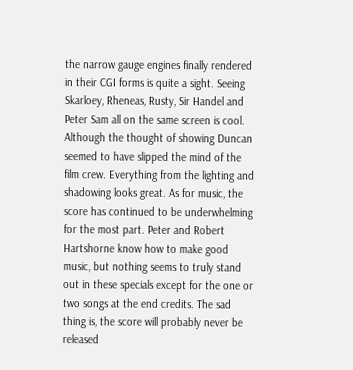the narrow gauge engines finally rendered in their CGI forms is quite a sight. Seeing Skarloey, Rheneas, Rusty, Sir Handel and Peter Sam all on the same screen is cool. Although the thought of showing Duncan seemed to have slipped the mind of the film crew. Everything from the lighting and shadowing looks great. As for music, the score has continued to be underwhelming for the most part. Peter and Robert Hartshorne know how to make good music, but nothing seems to truly stand out in these specials except for the one or two songs at the end credits. The sad thing is, the score will probably never be released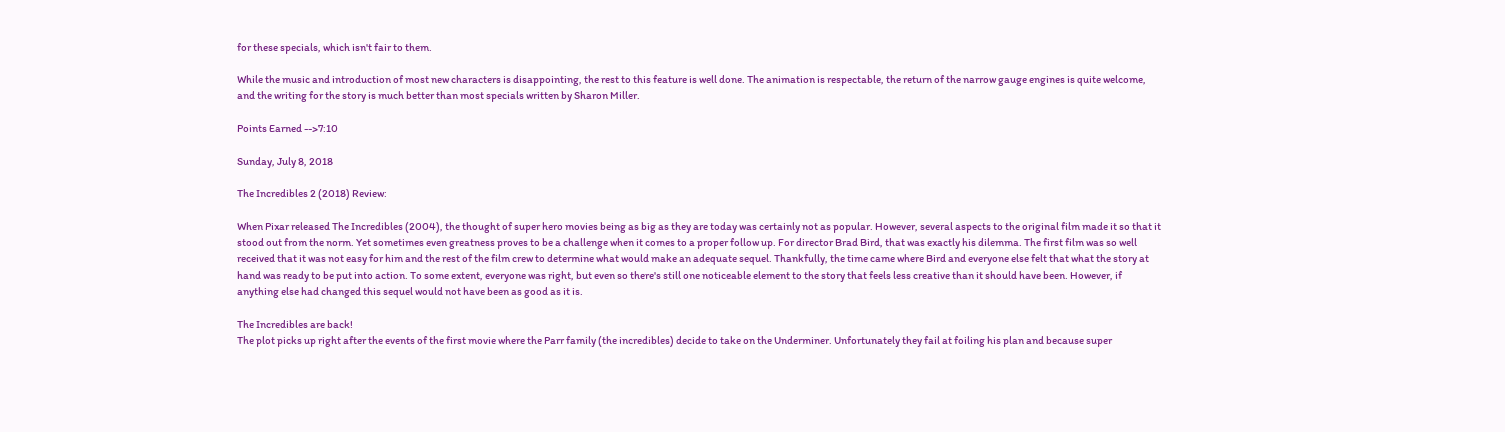for these specials, which isn't fair to them.

While the music and introduction of most new characters is disappointing, the rest to this feature is well done. The animation is respectable, the return of the narrow gauge engines is quite welcome, and the writing for the story is much better than most specials written by Sharon Miller.

Points Earned -->7:10

Sunday, July 8, 2018

The Incredibles 2 (2018) Review:

When Pixar released The Incredibles (2004), the thought of super hero movies being as big as they are today was certainly not as popular. However, several aspects to the original film made it so that it stood out from the norm. Yet sometimes even greatness proves to be a challenge when it comes to a proper follow up. For director Brad Bird, that was exactly his dilemma. The first film was so well received that it was not easy for him and the rest of the film crew to determine what would make an adequate sequel. Thankfully, the time came where Bird and everyone else felt that what the story at hand was ready to be put into action. To some extent, everyone was right, but even so there's still one noticeable element to the story that feels less creative than it should have been. However, if anything else had changed this sequel would not have been as good as it is.

The Incredibles are back!
The plot picks up right after the events of the first movie where the Parr family (the incredibles) decide to take on the Underminer. Unfortunately they fail at foiling his plan and because super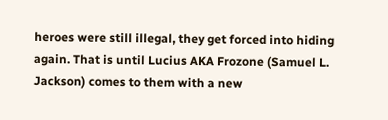heroes were still illegal, they get forced into hiding again. That is until Lucius AKA Frozone (Samuel L. Jackson) comes to them with a new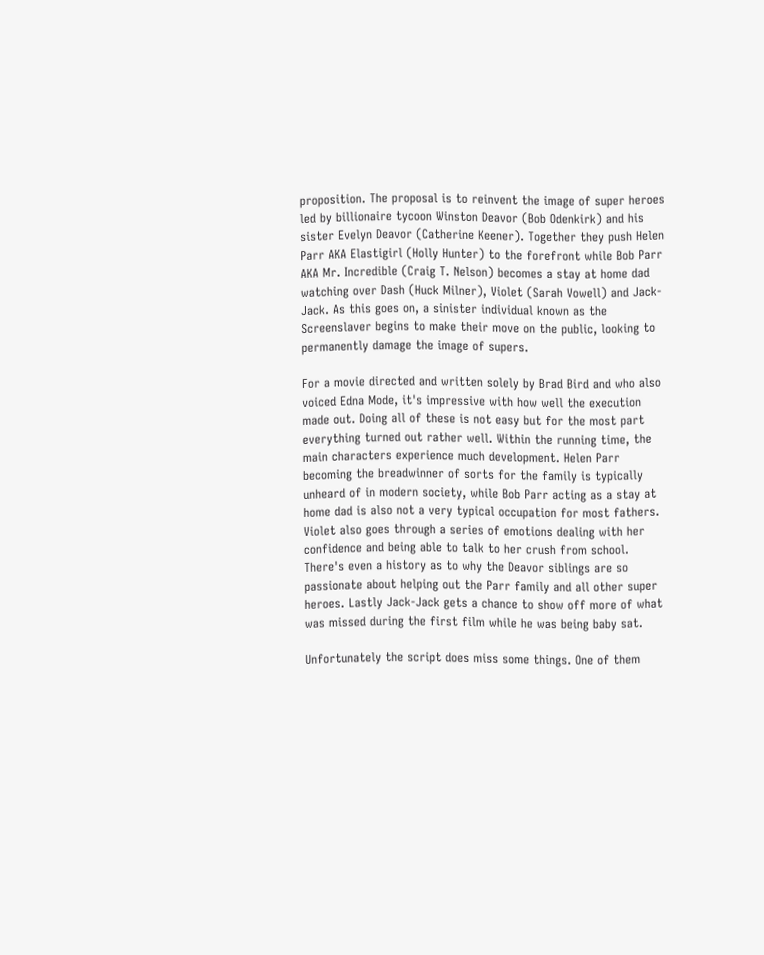proposition. The proposal is to reinvent the image of super heroes led by billionaire tycoon Winston Deavor (Bob Odenkirk) and his sister Evelyn Deavor (Catherine Keener). Together they push Helen Parr AKA Elastigirl (Holly Hunter) to the forefront while Bob Parr AKA Mr. Incredible (Craig T. Nelson) becomes a stay at home dad watching over Dash (Huck Milner), Violet (Sarah Vowell) and Jack-Jack. As this goes on, a sinister individual known as the Screenslaver begins to make their move on the public, looking to permanently damage the image of supers.

For a movie directed and written solely by Brad Bird and who also voiced Edna Mode, it's impressive with how well the execution made out. Doing all of these is not easy but for the most part everything turned out rather well. Within the running time, the main characters experience much development. Helen Parr becoming the breadwinner of sorts for the family is typically unheard of in modern society, while Bob Parr acting as a stay at home dad is also not a very typical occupation for most fathers. Violet also goes through a series of emotions dealing with her confidence and being able to talk to her crush from school. There's even a history as to why the Deavor siblings are so passionate about helping out the Parr family and all other super heroes. Lastly Jack-Jack gets a chance to show off more of what was missed during the first film while he was being baby sat.

Unfortunately the script does miss some things. One of them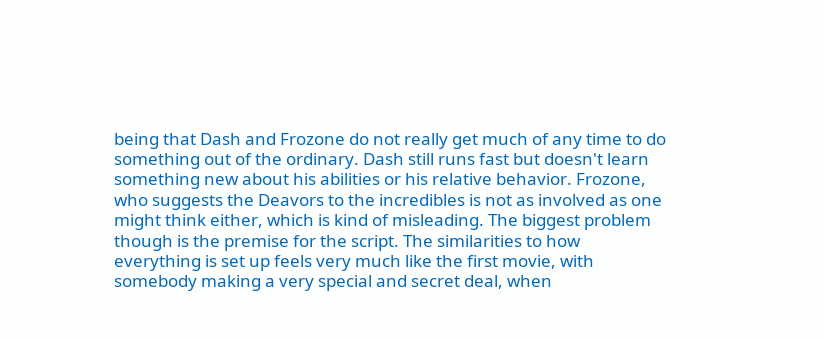being that Dash and Frozone do not really get much of any time to do something out of the ordinary. Dash still runs fast but doesn't learn something new about his abilities or his relative behavior. Frozone, who suggests the Deavors to the incredibles is not as involved as one might think either, which is kind of misleading. The biggest problem though is the premise for the script. The similarities to how everything is set up feels very much like the first movie, with somebody making a very special and secret deal, when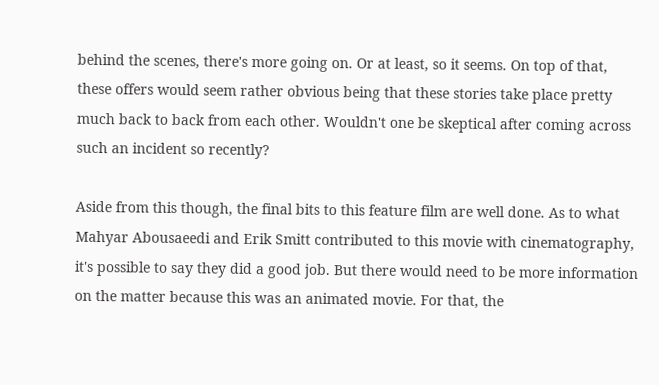behind the scenes, there's more going on. Or at least, so it seems. On top of that, these offers would seem rather obvious being that these stories take place pretty much back to back from each other. Wouldn't one be skeptical after coming across such an incident so recently?

Aside from this though, the final bits to this feature film are well done. As to what Mahyar Abousaeedi and Erik Smitt contributed to this movie with cinematography, it's possible to say they did a good job. But there would need to be more information on the matter because this was an animated movie. For that, the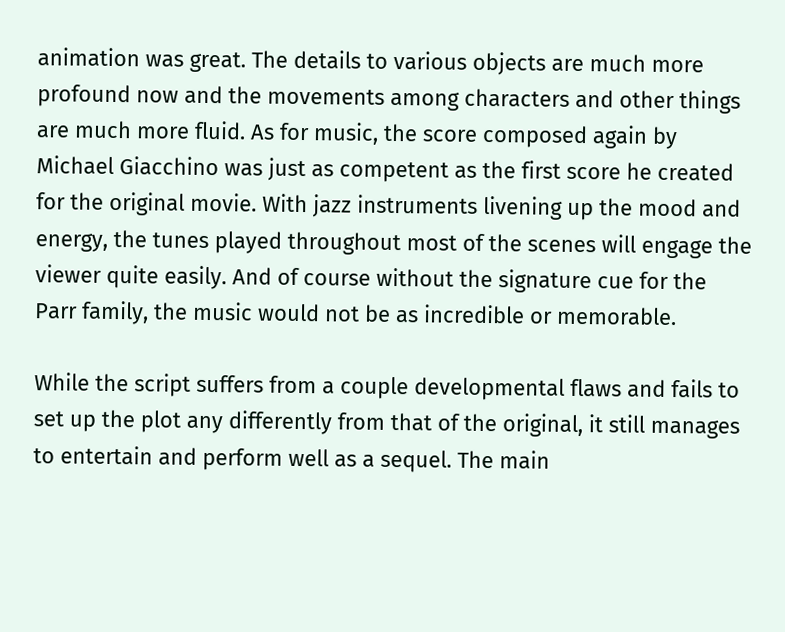animation was great. The details to various objects are much more profound now and the movements among characters and other things are much more fluid. As for music, the score composed again by Michael Giacchino was just as competent as the first score he created for the original movie. With jazz instruments livening up the mood and energy, the tunes played throughout most of the scenes will engage the viewer quite easily. And of course without the signature cue for the Parr family, the music would not be as incredible or memorable.

While the script suffers from a couple developmental flaws and fails to set up the plot any differently from that of the original, it still manages to entertain and perform well as a sequel. The main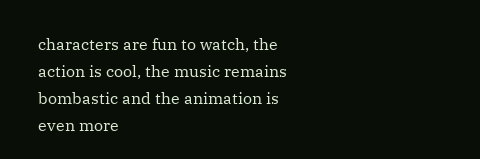characters are fun to watch, the action is cool, the music remains bombastic and the animation is even more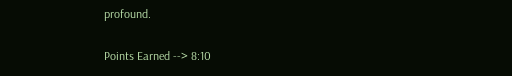profound.

Points Earned --> 8:10